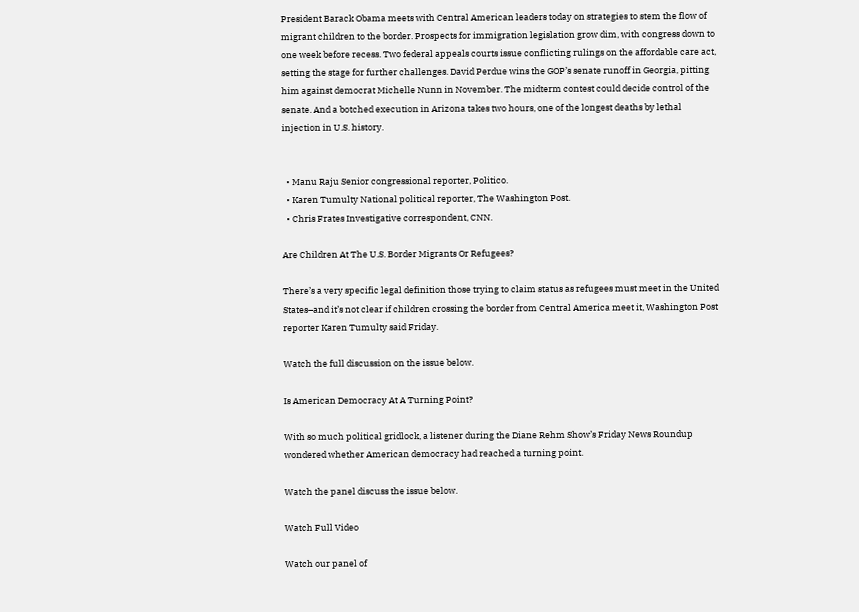President Barack Obama meets with Central American leaders today on strategies to stem the flow of migrant children to the border. Prospects for immigration legislation grow dim, with congress down to one week before recess. Two federal appeals courts issue conflicting rulings on the affordable care act, setting the stage for further challenges. David Perdue wins the GOP’s senate runoff in Georgia, pitting him against democrat Michelle Nunn in November. The midterm contest could decide control of the senate. And a botched execution in Arizona takes two hours, one of the longest deaths by lethal injection in U.S. history.


  • Manu Raju Senior congressional reporter, Politico.
  • Karen Tumulty National political reporter, The Washington Post.
  • Chris Frates Investigative correspondent, CNN.

Are Children At The U.S. Border Migrants Or Refugees?

There’s a very specific legal definition those trying to claim status as refugees must meet in the United States–and it’s not clear if children crossing the border from Central America meet it, Washington Post reporter Karen Tumulty said Friday.

Watch the full discussion on the issue below.

Is American Democracy At A Turning Point?

With so much political gridlock, a listener during the Diane Rehm Show’s Friday News Roundup wondered whether American democracy had reached a turning point.

Watch the panel discuss the issue below.

Watch Full Video

Watch our panel of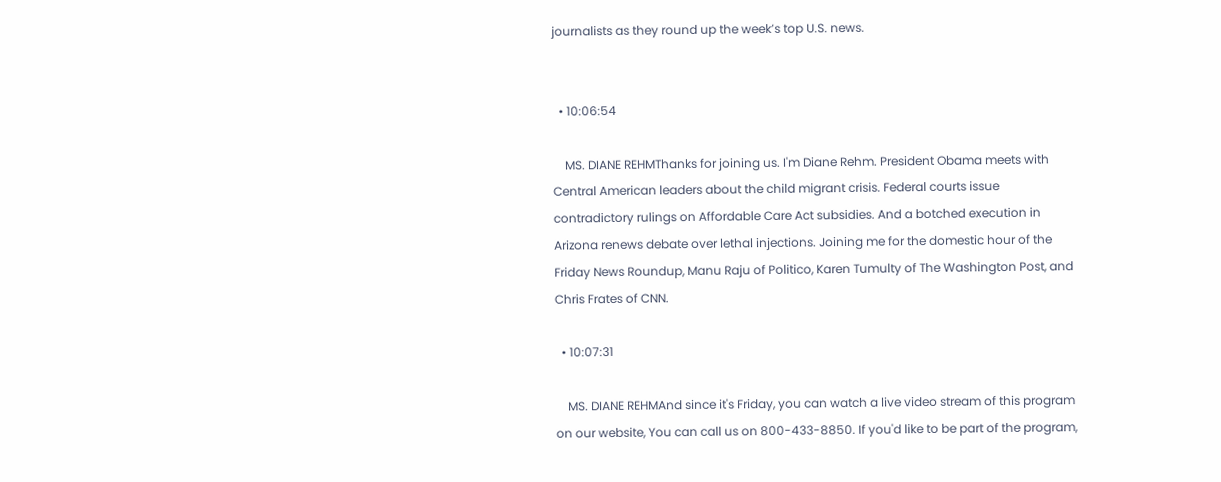journalists as they round up the week’s top U.S. news.


  • 10:06:54

    MS. DIANE REHMThanks for joining us. I'm Diane Rehm. President Obama meets with Central American leaders about the child migrant crisis. Federal courts issue contradictory rulings on Affordable Care Act subsidies. And a botched execution in Arizona renews debate over lethal injections. Joining me for the domestic hour of the Friday News Roundup, Manu Raju of Politico, Karen Tumulty of The Washington Post, and Chris Frates of CNN.

  • 10:07:31

    MS. DIANE REHMAnd since it's Friday, you can watch a live video stream of this program on our website, You can call us on 800-433-8850. If you'd like to be part of the program,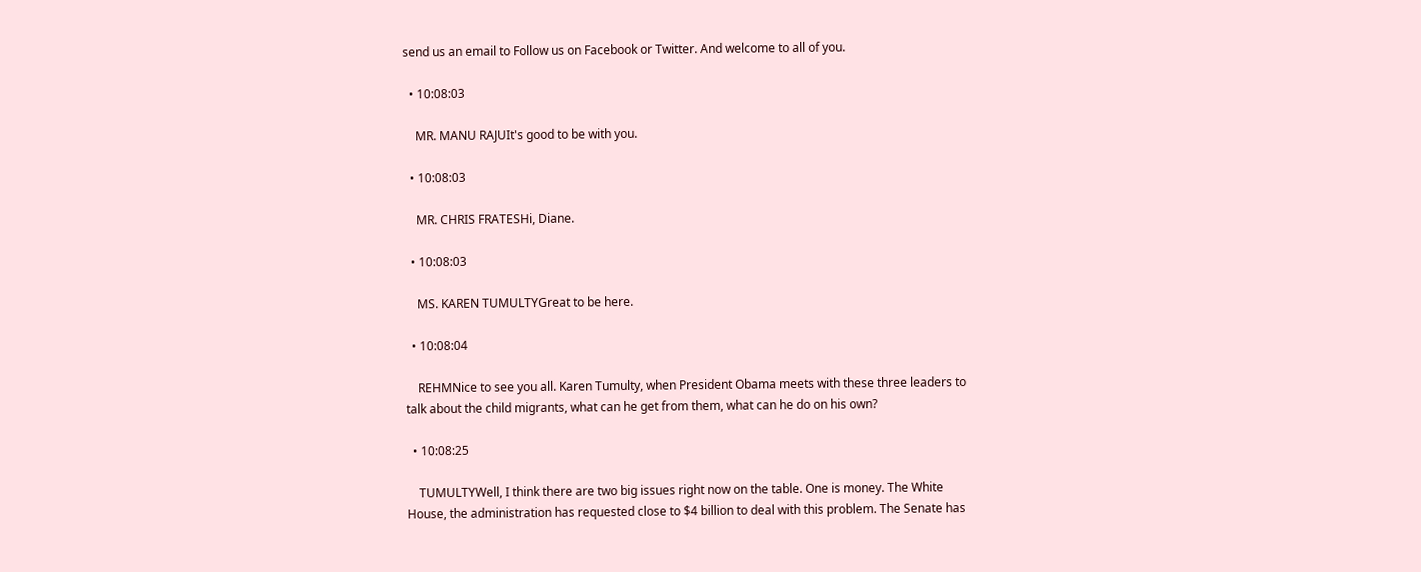send us an email to Follow us on Facebook or Twitter. And welcome to all of you.

  • 10:08:03

    MR. MANU RAJUIt's good to be with you.

  • 10:08:03

    MR. CHRIS FRATESHi, Diane.

  • 10:08:03

    MS. KAREN TUMULTYGreat to be here.

  • 10:08:04

    REHMNice to see you all. Karen Tumulty, when President Obama meets with these three leaders to talk about the child migrants, what can he get from them, what can he do on his own?

  • 10:08:25

    TUMULTYWell, I think there are two big issues right now on the table. One is money. The White House, the administration has requested close to $4 billion to deal with this problem. The Senate has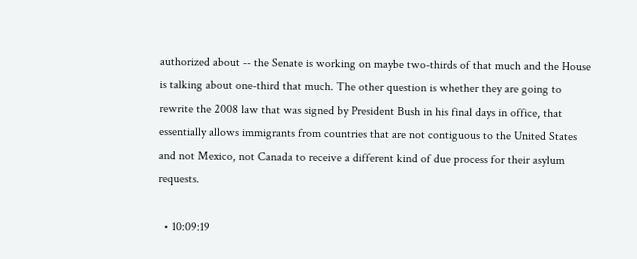authorized about -- the Senate is working on maybe two-thirds of that much and the House is talking about one-third that much. The other question is whether they are going to rewrite the 2008 law that was signed by President Bush in his final days in office, that essentially allows immigrants from countries that are not contiguous to the United States and not Mexico, not Canada to receive a different kind of due process for their asylum requests.

  • 10:09:19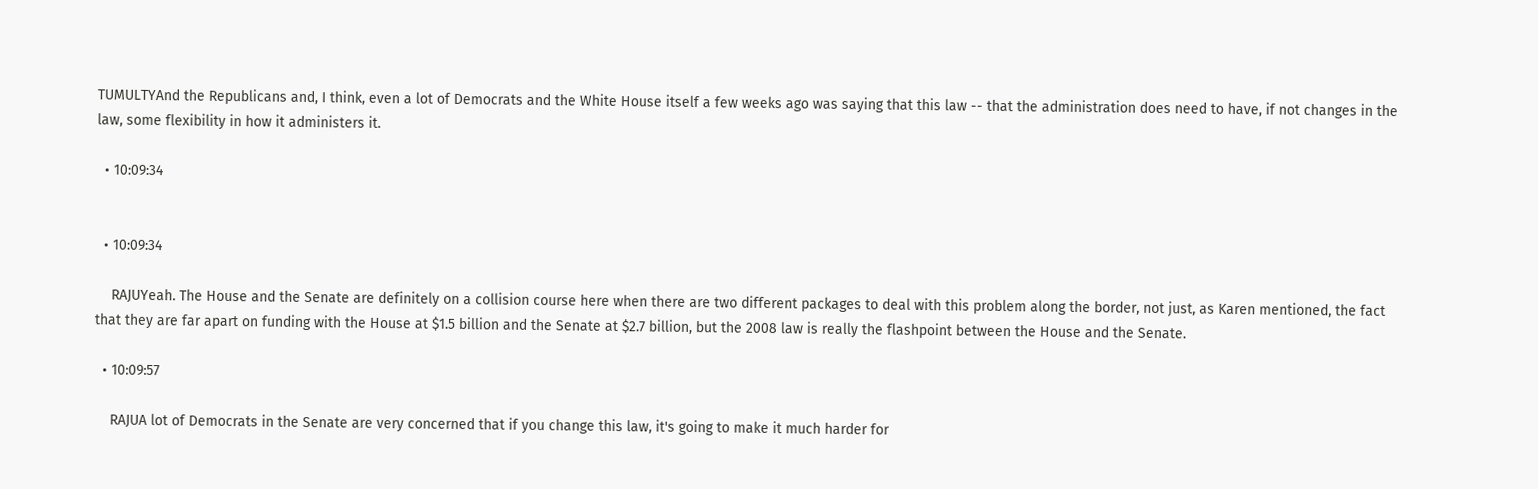TUMULTYAnd the Republicans and, I think, even a lot of Democrats and the White House itself a few weeks ago was saying that this law -- that the administration does need to have, if not changes in the law, some flexibility in how it administers it.

  • 10:09:34


  • 10:09:34

    RAJUYeah. The House and the Senate are definitely on a collision course here when there are two different packages to deal with this problem along the border, not just, as Karen mentioned, the fact that they are far apart on funding with the House at $1.5 billion and the Senate at $2.7 billion, but the 2008 law is really the flashpoint between the House and the Senate.

  • 10:09:57

    RAJUA lot of Democrats in the Senate are very concerned that if you change this law, it's going to make it much harder for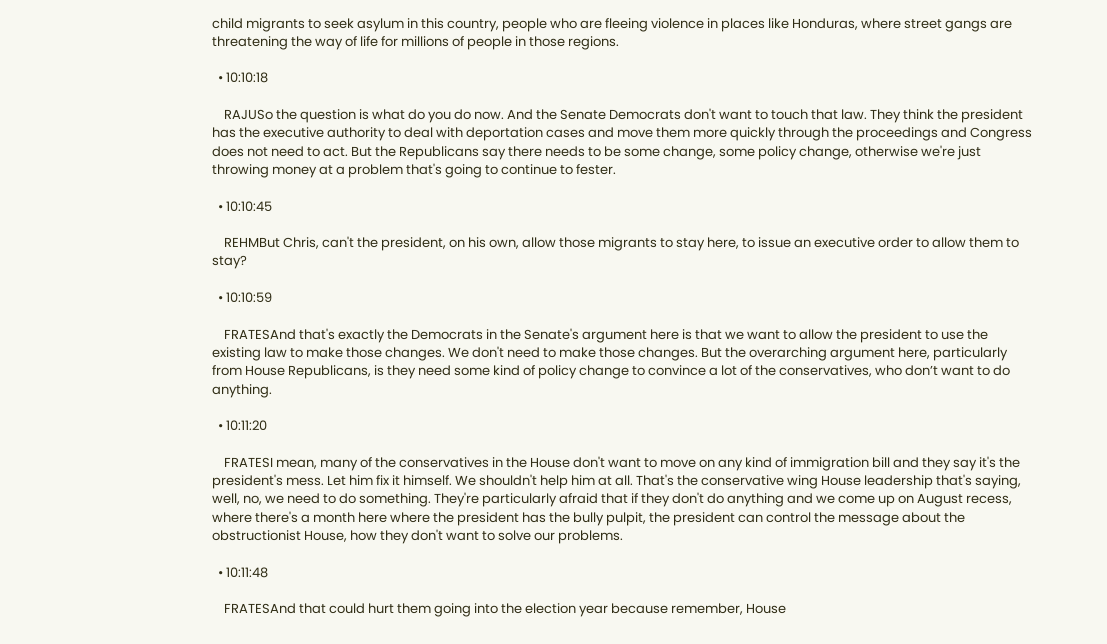child migrants to seek asylum in this country, people who are fleeing violence in places like Honduras, where street gangs are threatening the way of life for millions of people in those regions.

  • 10:10:18

    RAJUSo the question is what do you do now. And the Senate Democrats don't want to touch that law. They think the president has the executive authority to deal with deportation cases and move them more quickly through the proceedings and Congress does not need to act. But the Republicans say there needs to be some change, some policy change, otherwise we're just throwing money at a problem that's going to continue to fester.

  • 10:10:45

    REHMBut Chris, can't the president, on his own, allow those migrants to stay here, to issue an executive order to allow them to stay?

  • 10:10:59

    FRATESAnd that's exactly the Democrats in the Senate's argument here is that we want to allow the president to use the existing law to make those changes. We don't need to make those changes. But the overarching argument here, particularly from House Republicans, is they need some kind of policy change to convince a lot of the conservatives, who don’t want to do anything.

  • 10:11:20

    FRATESI mean, many of the conservatives in the House don't want to move on any kind of immigration bill and they say it's the president's mess. Let him fix it himself. We shouldn't help him at all. That's the conservative wing House leadership that's saying, well, no, we need to do something. They're particularly afraid that if they don't do anything and we come up on August recess, where there's a month here where the president has the bully pulpit, the president can control the message about the obstructionist House, how they don't want to solve our problems.

  • 10:11:48

    FRATESAnd that could hurt them going into the election year because remember, House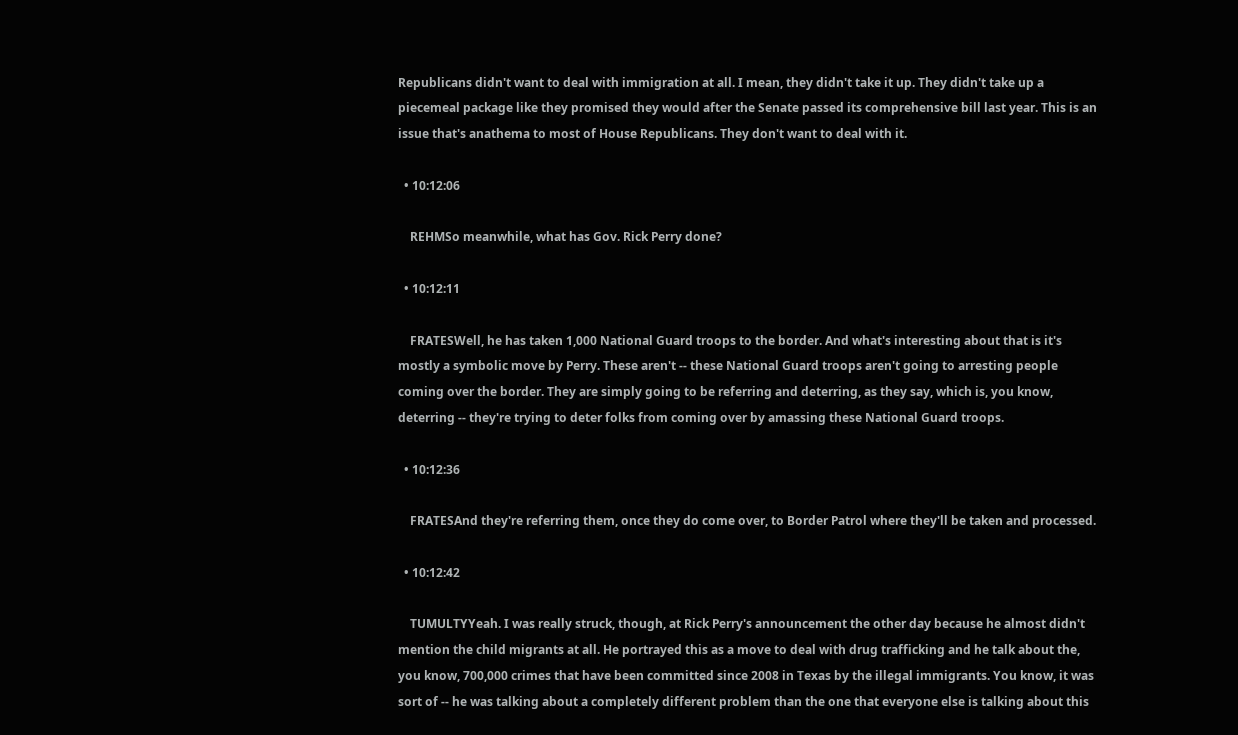Republicans didn't want to deal with immigration at all. I mean, they didn't take it up. They didn't take up a piecemeal package like they promised they would after the Senate passed its comprehensive bill last year. This is an issue that's anathema to most of House Republicans. They don't want to deal with it.

  • 10:12:06

    REHMSo meanwhile, what has Gov. Rick Perry done?

  • 10:12:11

    FRATESWell, he has taken 1,000 National Guard troops to the border. And what's interesting about that is it's mostly a symbolic move by Perry. These aren't -- these National Guard troops aren't going to arresting people coming over the border. They are simply going to be referring and deterring, as they say, which is, you know, deterring -- they're trying to deter folks from coming over by amassing these National Guard troops.

  • 10:12:36

    FRATESAnd they're referring them, once they do come over, to Border Patrol where they'll be taken and processed.

  • 10:12:42

    TUMULTYYeah. I was really struck, though, at Rick Perry's announcement the other day because he almost didn't mention the child migrants at all. He portrayed this as a move to deal with drug trafficking and he talk about the, you know, 700,000 crimes that have been committed since 2008 in Texas by the illegal immigrants. You know, it was sort of -- he was talking about a completely different problem than the one that everyone else is talking about this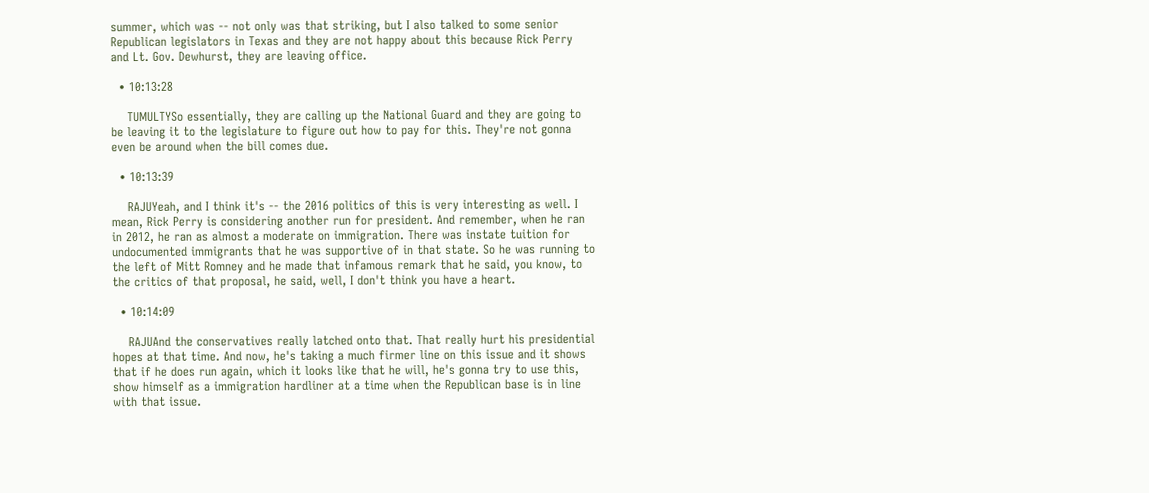summer, which was -- not only was that striking, but I also talked to some senior Republican legislators in Texas and they are not happy about this because Rick Perry and Lt. Gov. Dewhurst, they are leaving office.

  • 10:13:28

    TUMULTYSo essentially, they are calling up the National Guard and they are going to be leaving it to the legislature to figure out how to pay for this. They're not gonna even be around when the bill comes due.

  • 10:13:39

    RAJUYeah, and I think it's -- the 2016 politics of this is very interesting as well. I mean, Rick Perry is considering another run for president. And remember, when he ran in 2012, he ran as almost a moderate on immigration. There was instate tuition for undocumented immigrants that he was supportive of in that state. So he was running to the left of Mitt Romney and he made that infamous remark that he said, you know, to the critics of that proposal, he said, well, I don't think you have a heart.

  • 10:14:09

    RAJUAnd the conservatives really latched onto that. That really hurt his presidential hopes at that time. And now, he's taking a much firmer line on this issue and it shows that if he does run again, which it looks like that he will, he's gonna try to use this, show himself as a immigration hardliner at a time when the Republican base is in line with that issue.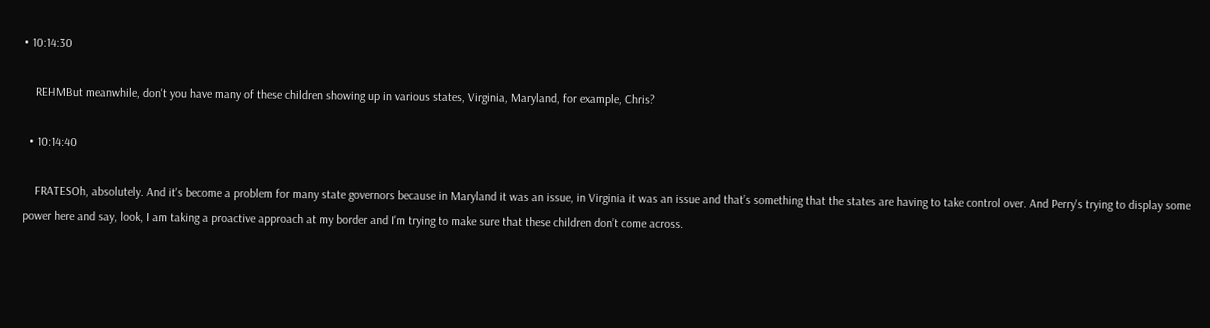• 10:14:30

    REHMBut meanwhile, don't you have many of these children showing up in various states, Virginia, Maryland, for example, Chris?

  • 10:14:40

    FRATESOh, absolutely. And it's become a problem for many state governors because in Maryland it was an issue, in Virginia it was an issue and that’s something that the states are having to take control over. And Perry's trying to display some power here and say, look, I am taking a proactive approach at my border and I'm trying to make sure that these children don’t come across.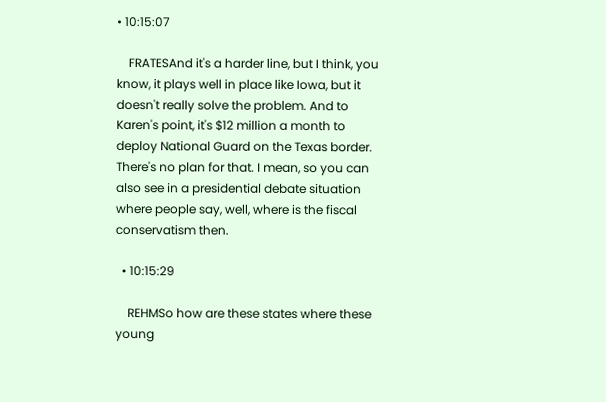• 10:15:07

    FRATESAnd it's a harder line, but I think, you know, it plays well in place like Iowa, but it doesn't really solve the problem. And to Karen's point, it's $12 million a month to deploy National Guard on the Texas border. There's no plan for that. I mean, so you can also see in a presidential debate situation where people say, well, where is the fiscal conservatism then.

  • 10:15:29

    REHMSo how are these states where these young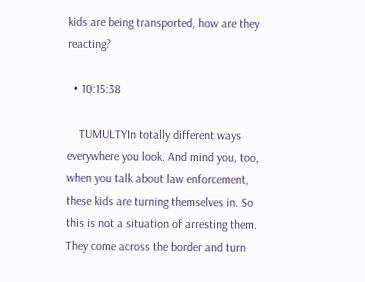kids are being transported, how are they reacting?

  • 10:15:38

    TUMULTYIn totally different ways everywhere you look. And mind you, too, when you talk about law enforcement, these kids are turning themselves in. So this is not a situation of arresting them. They come across the border and turn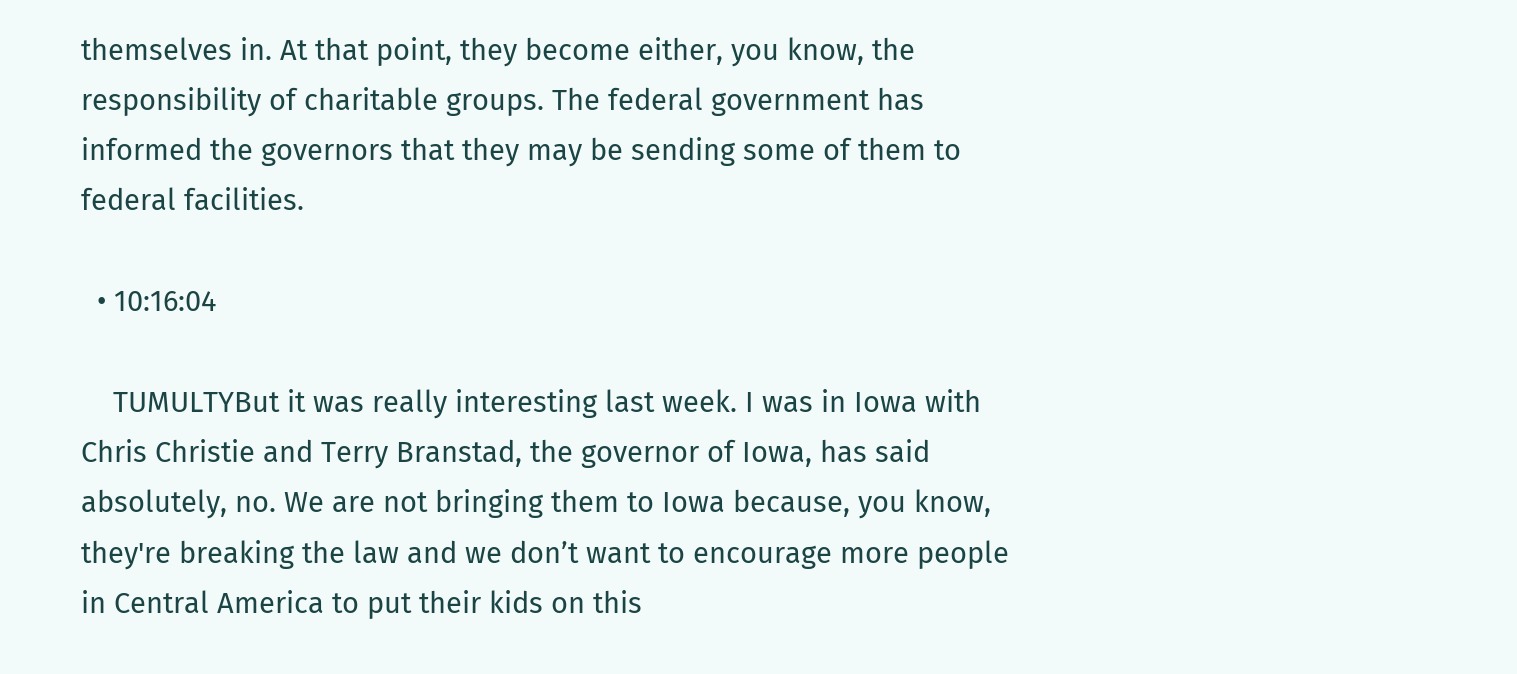themselves in. At that point, they become either, you know, the responsibility of charitable groups. The federal government has informed the governors that they may be sending some of them to federal facilities.

  • 10:16:04

    TUMULTYBut it was really interesting last week. I was in Iowa with Chris Christie and Terry Branstad, the governor of Iowa, has said absolutely, no. We are not bringing them to Iowa because, you know, they're breaking the law and we don’t want to encourage more people in Central America to put their kids on this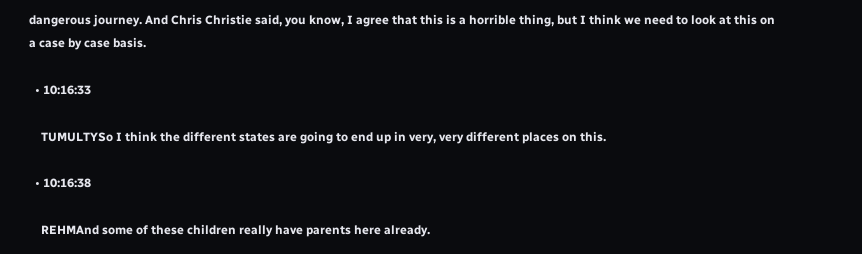dangerous journey. And Chris Christie said, you know, I agree that this is a horrible thing, but I think we need to look at this on a case by case basis.

  • 10:16:33

    TUMULTYSo I think the different states are going to end up in very, very different places on this.

  • 10:16:38

    REHMAnd some of these children really have parents here already.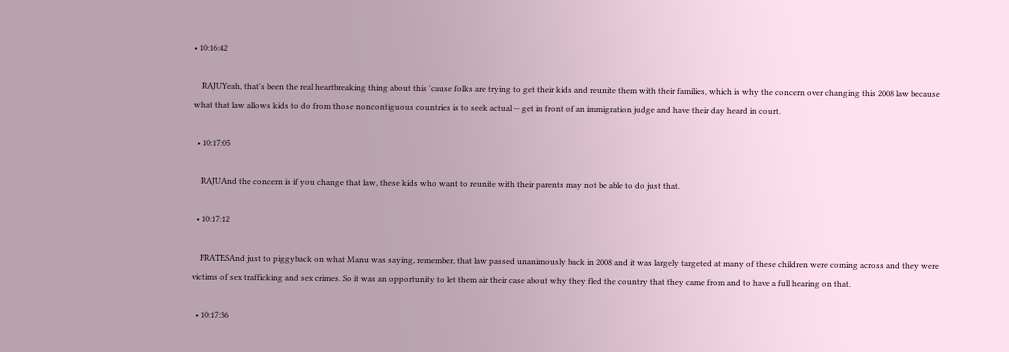• 10:16:42

    RAJUYeah, that's been the real heartbreaking thing about this 'cause folks are trying to get their kids and reunite them with their families, which is why the concern over changing this 2008 law because what that law allows kids to do from those noncontiguous countries is to seek actual -- get in front of an immigration judge and have their day heard in court.

  • 10:17:05

    RAJUAnd the concern is if you change that law, these kids who want to reunite with their parents may not be able to do just that.

  • 10:17:12

    FRATESAnd just to piggyback on what Manu was saying, remember, that law passed unanimously back in 2008 and it was largely targeted at many of these children were coming across and they were victims of sex trafficking and sex crimes. So it was an opportunity to let them air their case about why they fled the country that they came from and to have a full hearing on that.

  • 10:17:36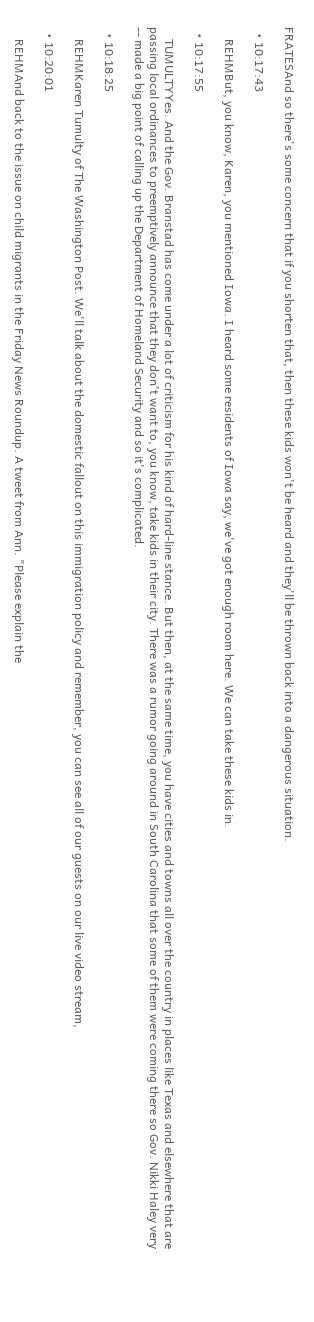FRATESAnd so there's some concern that if you shorten that, then these kids won't be heard and they'll be thrown back into a dangerous situation.

  • 10:17:43

    REHMBut, you know, Karen, you mentioned Iowa. I heard some residents of Iowa say, we've got enough room here. We can take these kids in.

  • 10:17:55

    TUMULTYYes. And the Gov. Branstad has come under a lot of criticism for his kind of hard-line stance. But then, at the same time, you have cities and towns all over the country in places like Texas and elsewhere that are passing local ordinances to preemptively announce that they don't want to, you know, take kids in their city. There was a rumor going around in South Carolina that some of them were coming there so Gov. Nikki Haley very -- made a big point of calling up the Department of Homeland Security and so it's complicated.

  • 10:18:25

    REHMKaren Tumulty of The Washington Post. We'll talk about the domestic fallout on this immigration policy and remember, you can see all of our guests on our live video stream,

  • 10:20:01

    REHMAnd back to the issue on child migrants in the Friday News Roundup. A tweet from Ann. "Please explain the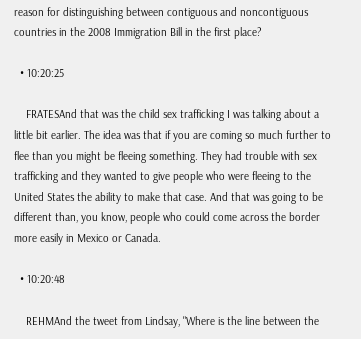reason for distinguishing between contiguous and noncontiguous countries in the 2008 Immigration Bill in the first place?

  • 10:20:25

    FRATESAnd that was the child sex trafficking I was talking about a little bit earlier. The idea was that if you are coming so much further to flee than you might be fleeing something. They had trouble with sex trafficking and they wanted to give people who were fleeing to the United States the ability to make that case. And that was going to be different than, you know, people who could come across the border more easily in Mexico or Canada.

  • 10:20:48

    REHMAnd the tweet from Lindsay, "Where is the line between the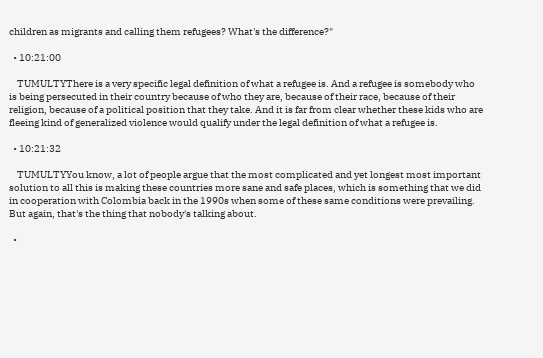children as migrants and calling them refugees? What's the difference?"

  • 10:21:00

    TUMULTYThere is a very specific legal definition of what a refugee is. And a refugee is somebody who is being persecuted in their country because of who they are, because of their race, because of their religion, because of a political position that they take. And it is far from clear whether these kids who are fleeing kind of generalized violence would qualify under the legal definition of what a refugee is.

  • 10:21:32

    TUMULTYYou know, a lot of people argue that the most complicated and yet longest most important solution to all this is making these countries more sane and safe places, which is something that we did in cooperation with Colombia back in the 1990s when some of these same conditions were prevailing. But again, that's the thing that nobody's talking about.

  •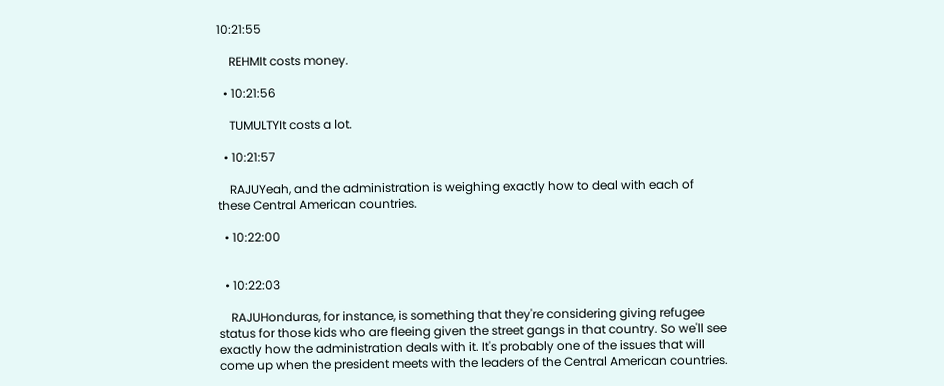10:21:55

    REHMIt costs money.

  • 10:21:56

    TUMULTYIt costs a lot.

  • 10:21:57

    RAJUYeah, and the administration is weighing exactly how to deal with each of these Central American countries.

  • 10:22:00


  • 10:22:03

    RAJUHonduras, for instance, is something that they're considering giving refugee status for those kids who are fleeing given the street gangs in that country. So we'll see exactly how the administration deals with it. It's probably one of the issues that will come up when the president meets with the leaders of the Central American countries.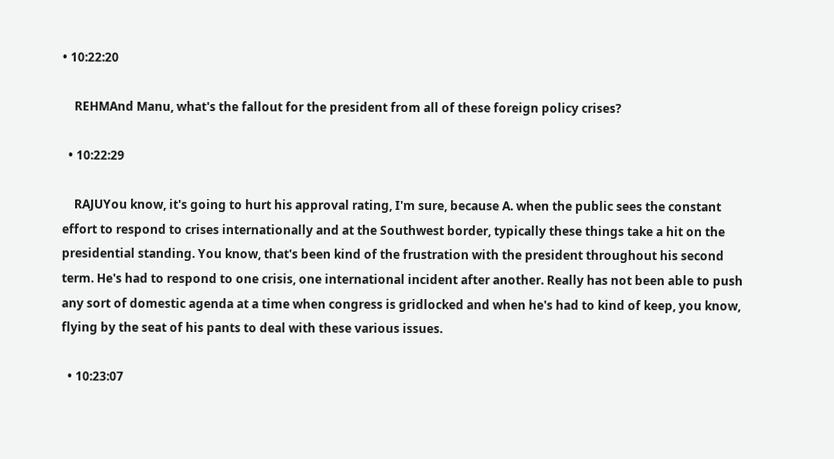• 10:22:20

    REHMAnd Manu, what's the fallout for the president from all of these foreign policy crises?

  • 10:22:29

    RAJUYou know, it's going to hurt his approval rating, I'm sure, because A. when the public sees the constant effort to respond to crises internationally and at the Southwest border, typically these things take a hit on the presidential standing. You know, that's been kind of the frustration with the president throughout his second term. He's had to respond to one crisis, one international incident after another. Really has not been able to push any sort of domestic agenda at a time when congress is gridlocked and when he's had to kind of keep, you know, flying by the seat of his pants to deal with these various issues.

  • 10:23:07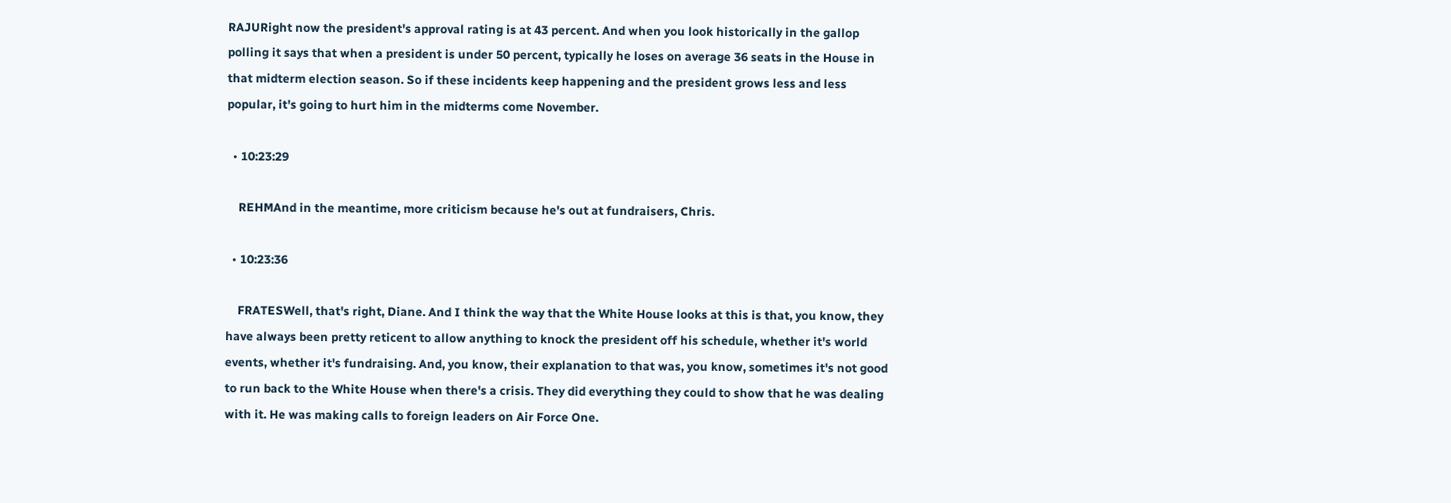RAJURight now the president's approval rating is at 43 percent. And when you look historically in the gallop polling it says that when a president is under 50 percent, typically he loses on average 36 seats in the House in that midterm election season. So if these incidents keep happening and the president grows less and less popular, it's going to hurt him in the midterms come November.

  • 10:23:29

    REHMAnd in the meantime, more criticism because he's out at fundraisers, Chris.

  • 10:23:36

    FRATESWell, that's right, Diane. And I think the way that the White House looks at this is that, you know, they have always been pretty reticent to allow anything to knock the president off his schedule, whether it's world events, whether it's fundraising. And, you know, their explanation to that was, you know, sometimes it's not good to run back to the White House when there's a crisis. They did everything they could to show that he was dealing with it. He was making calls to foreign leaders on Air Force One.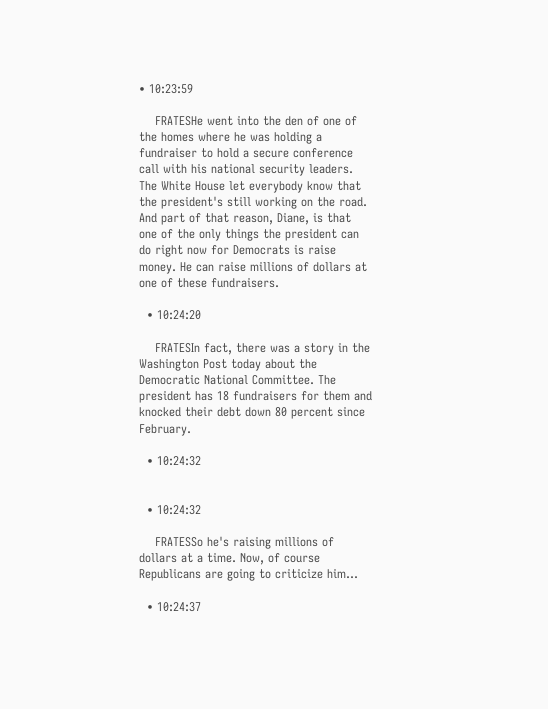• 10:23:59

    FRATESHe went into the den of one of the homes where he was holding a fundraiser to hold a secure conference call with his national security leaders. The White House let everybody know that the president's still working on the road. And part of that reason, Diane, is that one of the only things the president can do right now for Democrats is raise money. He can raise millions of dollars at one of these fundraisers.

  • 10:24:20

    FRATESIn fact, there was a story in the Washington Post today about the Democratic National Committee. The president has 18 fundraisers for them and knocked their debt down 80 percent since February.

  • 10:24:32


  • 10:24:32

    FRATESSo he's raising millions of dollars at a time. Now, of course Republicans are going to criticize him...

  • 10:24:37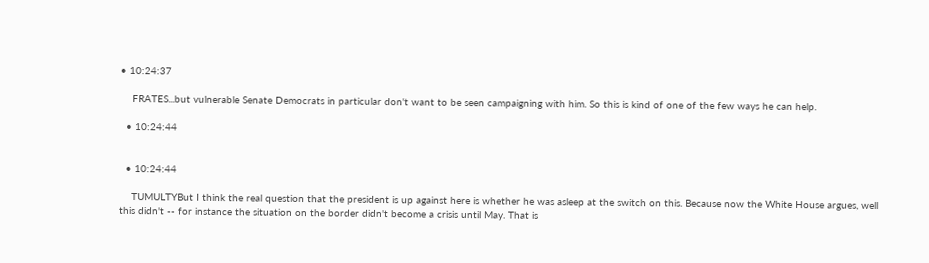• 10:24:37

    FRATES...but vulnerable Senate Democrats in particular don't want to be seen campaigning with him. So this is kind of one of the few ways he can help.

  • 10:24:44


  • 10:24:44

    TUMULTYBut I think the real question that the president is up against here is whether he was asleep at the switch on this. Because now the White House argues, well this didn't -- for instance the situation on the border didn't become a crisis until May. That is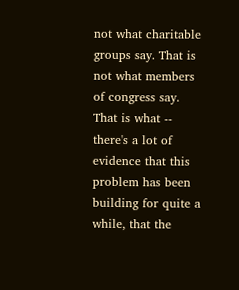not what charitable groups say. That is not what members of congress say. That is what -- there's a lot of evidence that this problem has been building for quite a while, that the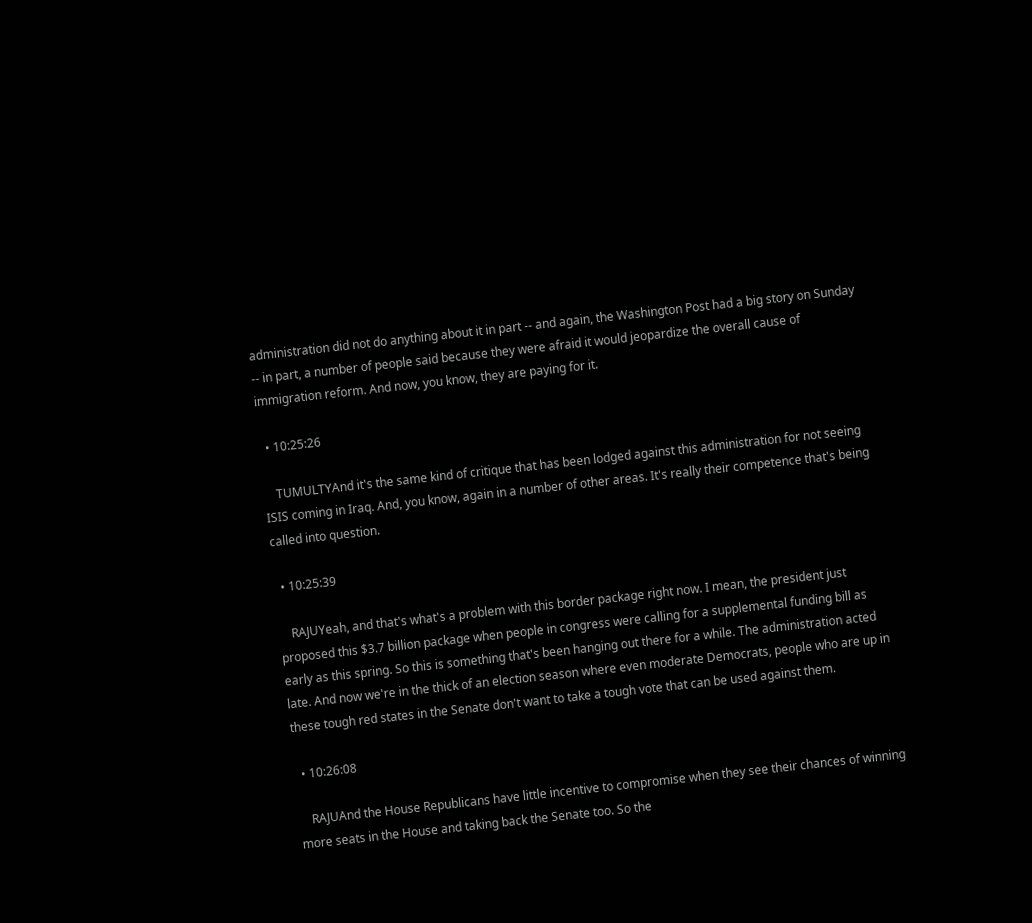administration did not do anything about it in part -- and again, the Washington Post had a big story on Sunday -- in part, a number of people said because they were afraid it would jeopardize the overall cause of immigration reform. And now, you know, they are paying for it.

  • 10:25:26

    TUMULTYAnd it's the same kind of critique that has been lodged against this administration for not seeing ISIS coming in Iraq. And, you know, again in a number of other areas. It's really their competence that's being called into question.

  • 10:25:39

    RAJUYeah, and that's what's a problem with this border package right now. I mean, the president just proposed this $3.7 billion package when people in congress were calling for a supplemental funding bill as early as this spring. So this is something that's been hanging out there for a while. The administration acted late. And now we're in the thick of an election season where even moderate Democrats, people who are up in these tough red states in the Senate don't want to take a tough vote that can be used against them.

  • 10:26:08

    RAJUAnd the House Republicans have little incentive to compromise when they see their chances of winning more seats in the House and taking back the Senate too. So the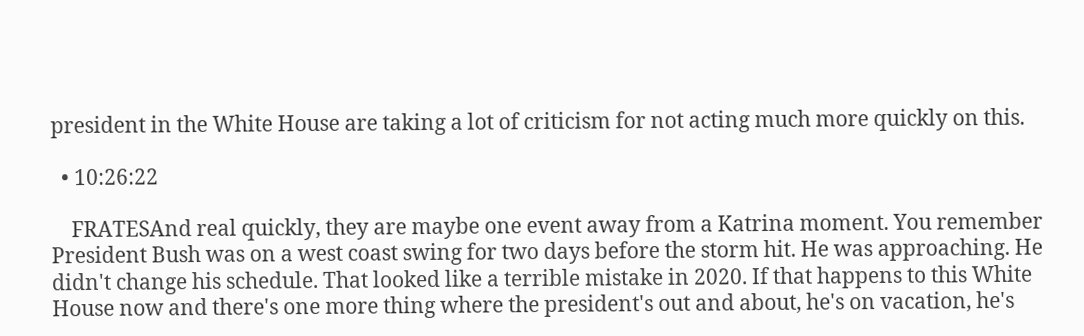president in the White House are taking a lot of criticism for not acting much more quickly on this.

  • 10:26:22

    FRATESAnd real quickly, they are maybe one event away from a Katrina moment. You remember President Bush was on a west coast swing for two days before the storm hit. He was approaching. He didn't change his schedule. That looked like a terrible mistake in 2020. If that happens to this White House now and there's one more thing where the president's out and about, he's on vacation, he's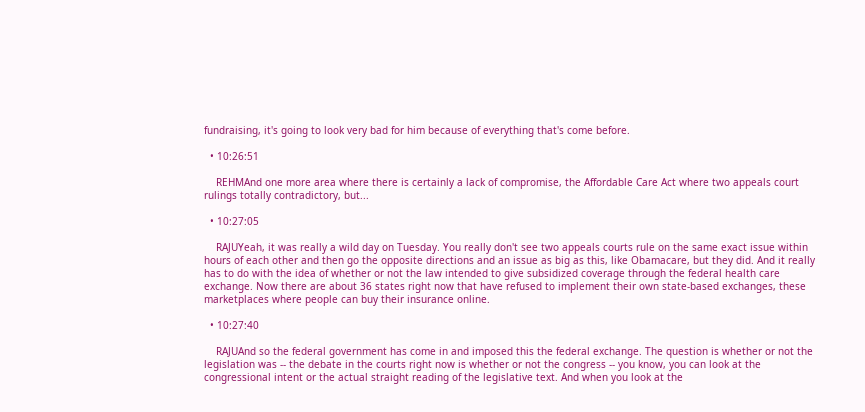fundraising, it's going to look very bad for him because of everything that's come before.

  • 10:26:51

    REHMAnd one more area where there is certainly a lack of compromise, the Affordable Care Act where two appeals court rulings totally contradictory, but...

  • 10:27:05

    RAJUYeah, it was really a wild day on Tuesday. You really don't see two appeals courts rule on the same exact issue within hours of each other and then go the opposite directions and an issue as big as this, like Obamacare, but they did. And it really has to do with the idea of whether or not the law intended to give subsidized coverage through the federal health care exchange. Now there are about 36 states right now that have refused to implement their own state-based exchanges, these marketplaces where people can buy their insurance online.

  • 10:27:40

    RAJUAnd so the federal government has come in and imposed this the federal exchange. The question is whether or not the legislation was -- the debate in the courts right now is whether or not the congress -- you know, you can look at the congressional intent or the actual straight reading of the legislative text. And when you look at the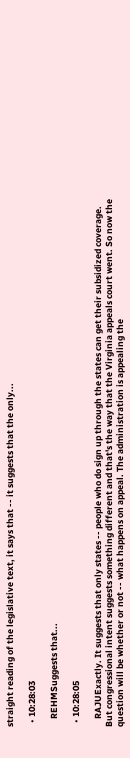straight reading of the legislative text, it says that -- it suggests that the only...

  • 10:28:03

    REHMSuggests that...

  • 10:28:05

    RAJUExactly. It suggests that only states -- people who do sign up through the states can get their subsidized coverage. But congressional intent suggests something different and that's the way that the Virginia appeals court went. So now the question will be whether or not -- what happens on appeal. The administration is appealing the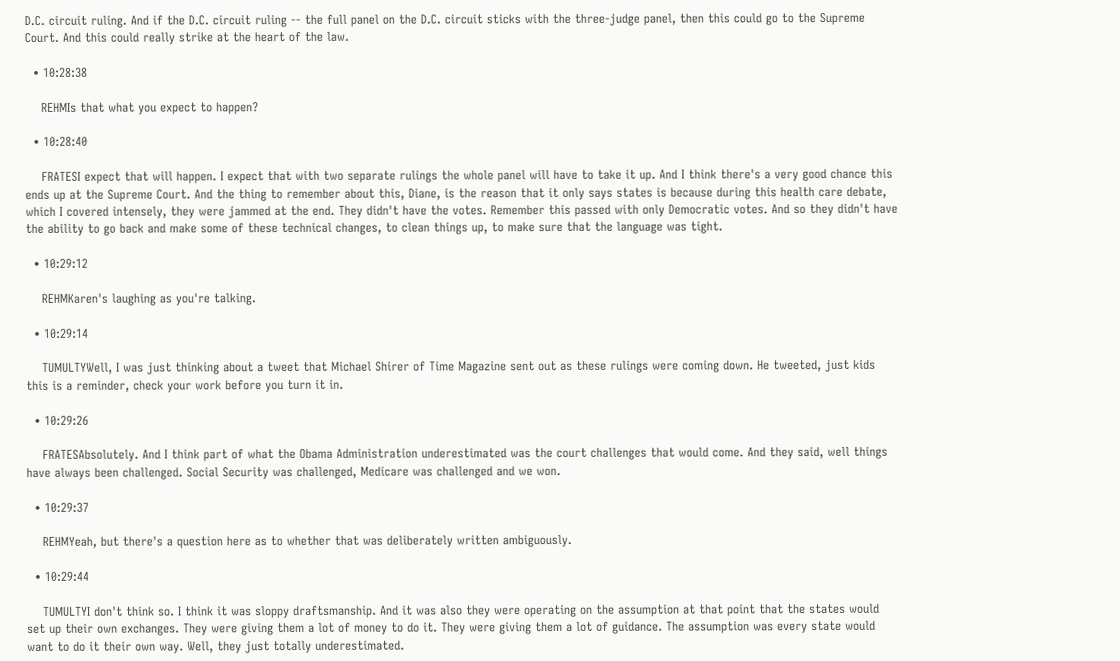D.C. circuit ruling. And if the D.C. circuit ruling -- the full panel on the D.C. circuit sticks with the three-judge panel, then this could go to the Supreme Court. And this could really strike at the heart of the law.

  • 10:28:38

    REHMIs that what you expect to happen?

  • 10:28:40

    FRATESI expect that will happen. I expect that with two separate rulings the whole panel will have to take it up. And I think there's a very good chance this ends up at the Supreme Court. And the thing to remember about this, Diane, is the reason that it only says states is because during this health care debate, which I covered intensely, they were jammed at the end. They didn't have the votes. Remember this passed with only Democratic votes. And so they didn't have the ability to go back and make some of these technical changes, to clean things up, to make sure that the language was tight.

  • 10:29:12

    REHMKaren's laughing as you're talking.

  • 10:29:14

    TUMULTYWell, I was just thinking about a tweet that Michael Shirer of Time Magazine sent out as these rulings were coming down. He tweeted, just kids this is a reminder, check your work before you turn it in.

  • 10:29:26

    FRATESAbsolutely. And I think part of what the Obama Administration underestimated was the court challenges that would come. And they said, well things have always been challenged. Social Security was challenged, Medicare was challenged and we won.

  • 10:29:37

    REHMYeah, but there's a question here as to whether that was deliberately written ambiguously.

  • 10:29:44

    TUMULTYI don't think so. I think it was sloppy draftsmanship. And it was also they were operating on the assumption at that point that the states would set up their own exchanges. They were giving them a lot of money to do it. They were giving them a lot of guidance. The assumption was every state would want to do it their own way. Well, they just totally underestimated.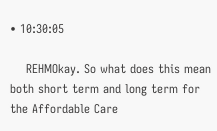• 10:30:05

    REHMOkay. So what does this mean both short term and long term for the Affordable Care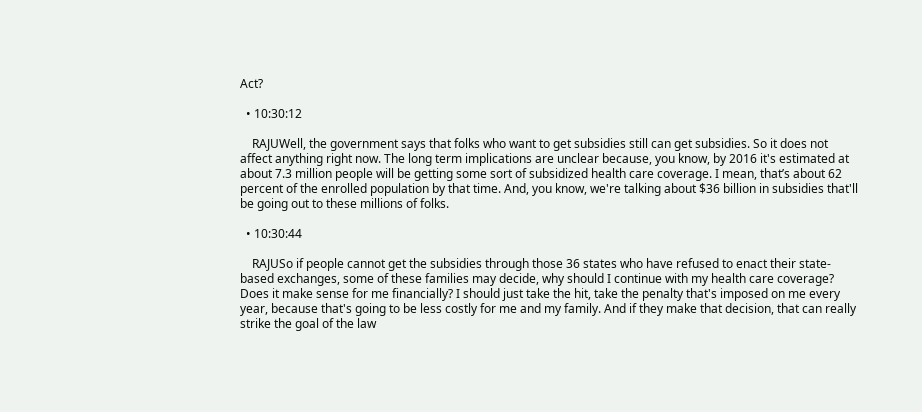Act?

  • 10:30:12

    RAJUWell, the government says that folks who want to get subsidies still can get subsidies. So it does not affect anything right now. The long term implications are unclear because, you know, by 2016 it's estimated at about 7.3 million people will be getting some sort of subsidized health care coverage. I mean, that’s about 62 percent of the enrolled population by that time. And, you know, we're talking about $36 billion in subsidies that'll be going out to these millions of folks.

  • 10:30:44

    RAJUSo if people cannot get the subsidies through those 36 states who have refused to enact their state-based exchanges, some of these families may decide, why should I continue with my health care coverage? Does it make sense for me financially? I should just take the hit, take the penalty that's imposed on me every year, because that's going to be less costly for me and my family. And if they make that decision, that can really strike the goal of the law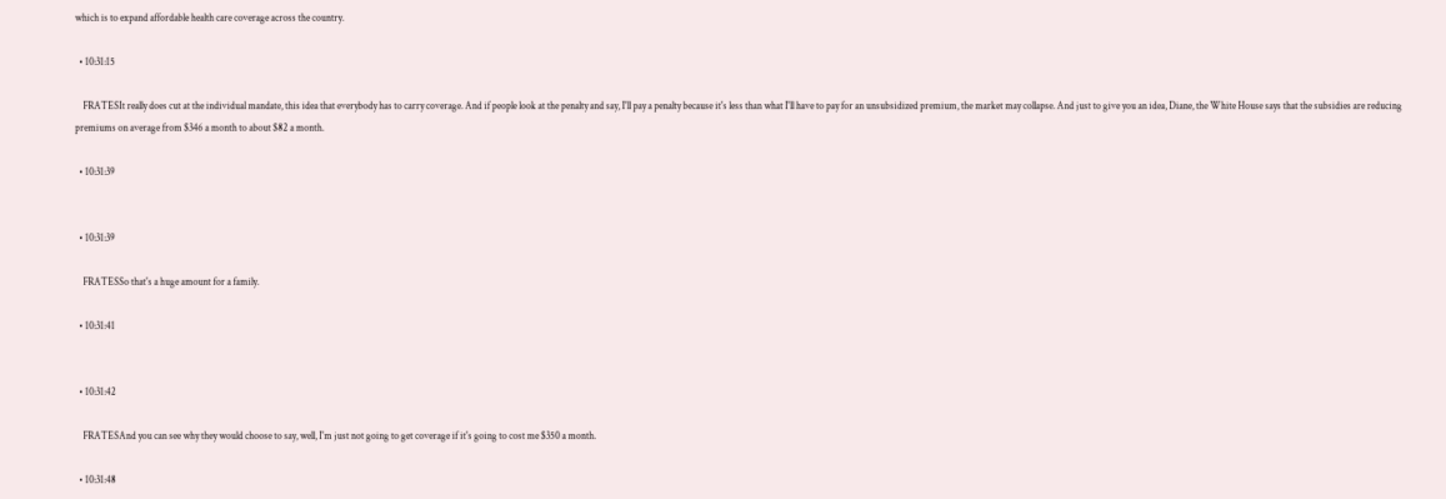which is to expand affordable health care coverage across the country.

  • 10:31:15

    FRATESIt really does cut at the individual mandate, this idea that everybody has to carry coverage. And if people look at the penalty and say, I'll pay a penalty because it's less than what I'll have to pay for an unsubsidized premium, the market may collapse. And just to give you an idea, Diane, the White House says that the subsidies are reducing premiums on average from $346 a month to about $82 a month.

  • 10:31:39


  • 10:31:39

    FRATESSo that's a huge amount for a family.

  • 10:31:41


  • 10:31:42

    FRATESAnd you can see why they would choose to say, well, I'm just not going to get coverage if it's going to cost me $350 a month.

  • 10:31:48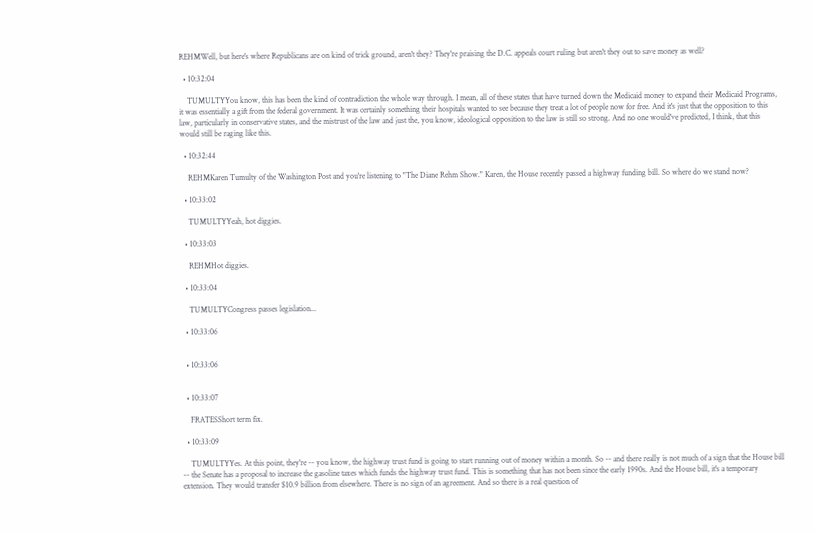REHMWell, but here's where Republicans are on kind of trick ground, aren't they? They're praising the D.C. appeals court ruling but aren't they out to save money as well?

  • 10:32:04

    TUMULTYYou know, this has been the kind of contradiction the whole way through. I mean, all of these states that have turned down the Medicaid money to expand their Medicaid Programs, it was essentially a gift from the federal government. It was certainly something their hospitals wanted to see because they treat a lot of people now for free. And it's just that the opposition to this law, particularly in conservative states, and the mistrust of the law and just the, you know, ideological opposition to the law is still so strong. And no one would've predicted, I think, that this would still be raging like this.

  • 10:32:44

    REHMKaren Tumulty of the Washington Post and you're listening to "The Diane Rehm Show." Karen, the House recently passed a highway funding bill. So where do we stand now?

  • 10:33:02

    TUMULTYYeah, hot diggies.

  • 10:33:03

    REHMHot diggies.

  • 10:33:04

    TUMULTYCongress passes legislation...

  • 10:33:06


  • 10:33:06


  • 10:33:07

    FRATESShort term fix.

  • 10:33:09

    TUMULTYYes. At this point, they're -- you know, the highway trust fund is going to start running out of money within a month. So -- and there really is not much of a sign that the House bill -- the Senate has a proposal to increase the gasoline taxes which funds the highway trust fund. This is something that has not been since the early 1990s. And the House bill, it's a temporary extension. They would transfer $10.9 billion from elsewhere. There is no sign of an agreement. And so there is a real question of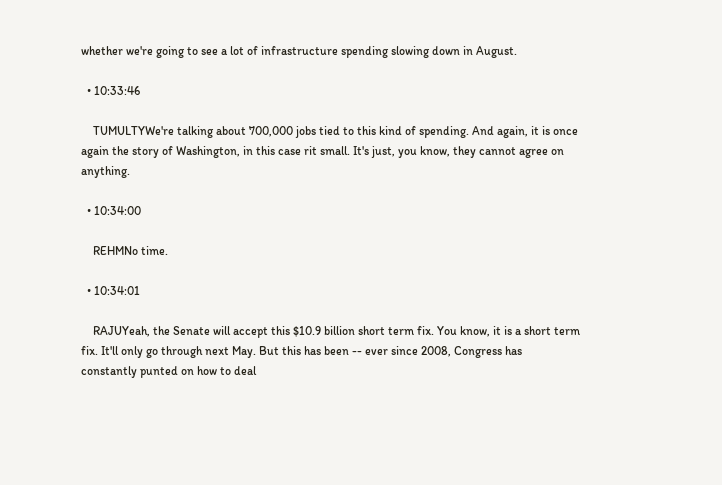whether we're going to see a lot of infrastructure spending slowing down in August.

  • 10:33:46

    TUMULTYWe're talking about 700,000 jobs tied to this kind of spending. And again, it is once again the story of Washington, in this case rit small. It's just, you know, they cannot agree on anything.

  • 10:34:00

    REHMNo time.

  • 10:34:01

    RAJUYeah, the Senate will accept this $10.9 billion short term fix. You know, it is a short term fix. It'll only go through next May. But this has been -- ever since 2008, Congress has constantly punted on how to deal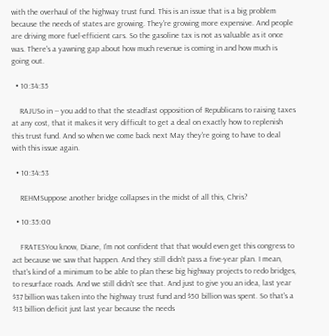with the overhaul of the highway trust fund. This is an issue that is a big problem because the needs of states are growing. They're growing more expensive. And people are driving more fuel-efficient cars. So the gasoline tax is not as valuable as it once was. There's a yawning gap about how much revenue is coming in and how much is going out.

  • 10:34:35

    RAJUSo in -- you add to that the steadfast opposition of Republicans to raising taxes at any cost, that it makes it very difficult to get a deal on exactly how to replenish this trust fund. And so when we come back next May they're going to have to deal with this issue again.

  • 10:34:53

    REHMSuppose another bridge collapses in the midst of all this, Chris?

  • 10:35:00

    FRATESYou know, Diane, I'm not confident that that would even get this congress to act because we saw that happen. And they still didn't pass a five-year plan. I mean, that's kind of a minimum to be able to plan these big highway projects to redo bridges, to resurface roads. And we still didn't see that. And just to give you an idea, last year $37 billion was taken into the highway trust fund and $50 billion was spent. So that's a $13 billion deficit just last year because the needs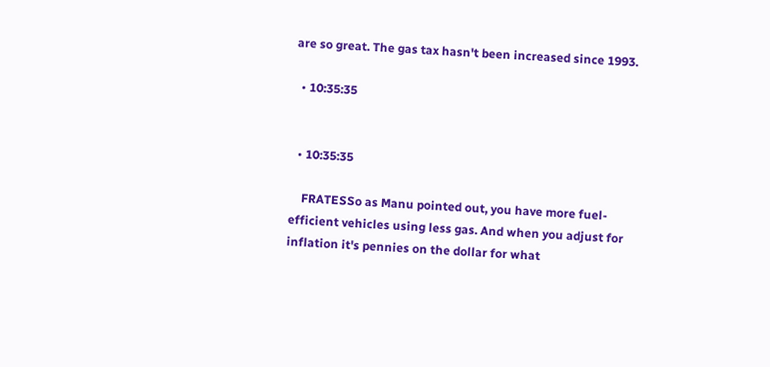are so great. The gas tax hasn't been increased since 1993.

  • 10:35:35


  • 10:35:35

    FRATESSo as Manu pointed out, you have more fuel-efficient vehicles using less gas. And when you adjust for inflation it's pennies on the dollar for what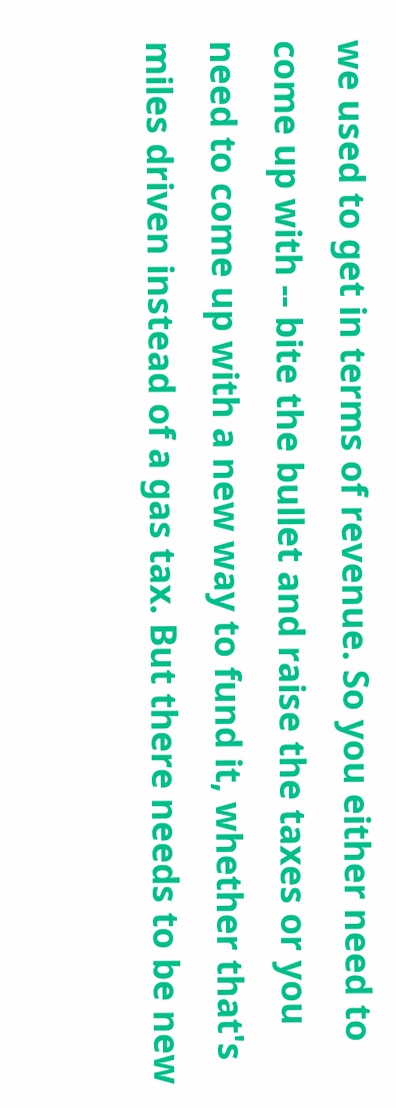we used to get in terms of revenue. So you either need to come up with -- bite the bullet and raise the taxes or you need to come up with a new way to fund it, whether that's miles driven instead of a gas tax. But there needs to be new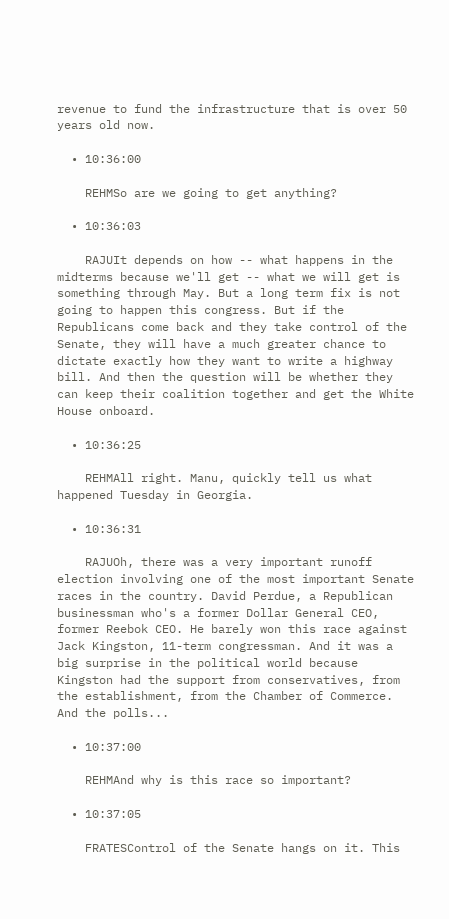revenue to fund the infrastructure that is over 50 years old now.

  • 10:36:00

    REHMSo are we going to get anything?

  • 10:36:03

    RAJUIt depends on how -- what happens in the midterms because we'll get -- what we will get is something through May. But a long term fix is not going to happen this congress. But if the Republicans come back and they take control of the Senate, they will have a much greater chance to dictate exactly how they want to write a highway bill. And then the question will be whether they can keep their coalition together and get the White House onboard.

  • 10:36:25

    REHMAll right. Manu, quickly tell us what happened Tuesday in Georgia.

  • 10:36:31

    RAJUOh, there was a very important runoff election involving one of the most important Senate races in the country. David Perdue, a Republican businessman who's a former Dollar General CEO, former Reebok CEO. He barely won this race against Jack Kingston, 11-term congressman. And it was a big surprise in the political world because Kingston had the support from conservatives, from the establishment, from the Chamber of Commerce. And the polls...

  • 10:37:00

    REHMAnd why is this race so important?

  • 10:37:05

    FRATESControl of the Senate hangs on it. This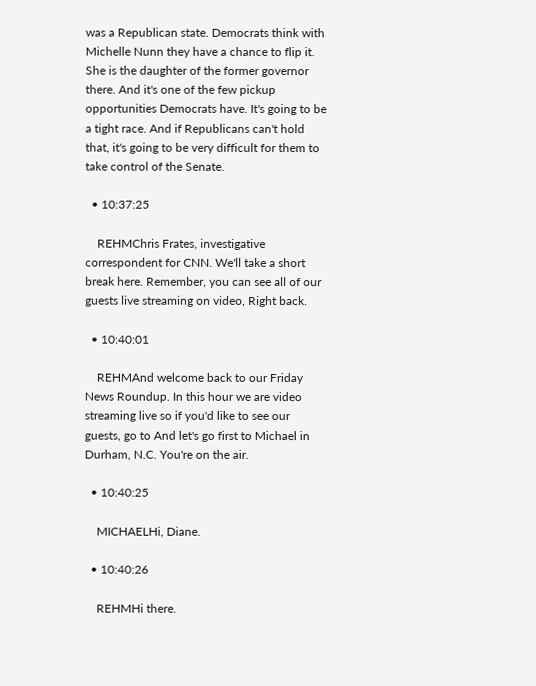was a Republican state. Democrats think with Michelle Nunn they have a chance to flip it. She is the daughter of the former governor there. And it's one of the few pickup opportunities Democrats have. It's going to be a tight race. And if Republicans can't hold that, it's going to be very difficult for them to take control of the Senate.

  • 10:37:25

    REHMChris Frates, investigative correspondent for CNN. We'll take a short break here. Remember, you can see all of our guests live streaming on video, Right back.

  • 10:40:01

    REHMAnd welcome back to our Friday News Roundup. In this hour we are video streaming live so if you'd like to see our guests, go to And let's go first to Michael in Durham, N.C. You're on the air.

  • 10:40:25

    MICHAELHi, Diane.

  • 10:40:26

    REHMHi there.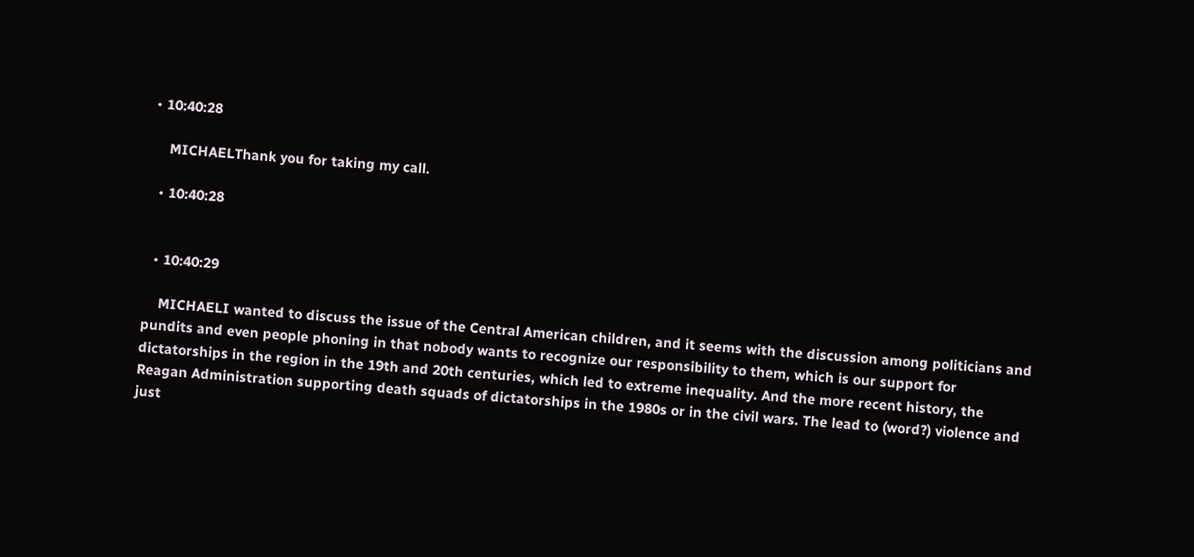• 10:40:28

    MICHAELThank you for taking my call.

  • 10:40:28


  • 10:40:29

    MICHAELI wanted to discuss the issue of the Central American children, and it seems with the discussion among politicians and pundits and even people phoning in that nobody wants to recognize our responsibility to them, which is our support for dictatorships in the region in the 19th and 20th centuries, which led to extreme inequality. And the more recent history, the Reagan Administration supporting death squads of dictatorships in the 1980s or in the civil wars. The lead to (word?) violence and just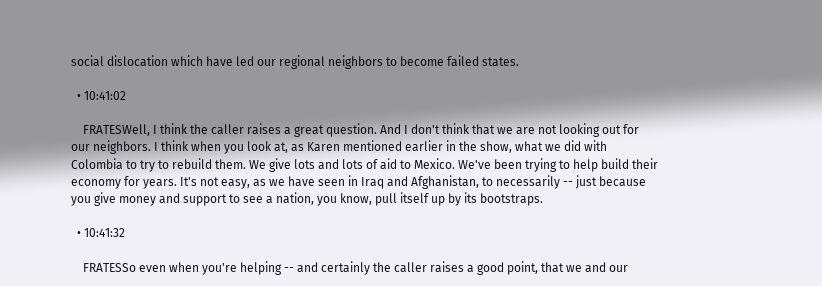social dislocation which have led our regional neighbors to become failed states.

  • 10:41:02

    FRATESWell, I think the caller raises a great question. And I don't think that we are not looking out for our neighbors. I think when you look at, as Karen mentioned earlier in the show, what we did with Colombia to try to rebuild them. We give lots and lots of aid to Mexico. We've been trying to help build their economy for years. It's not easy, as we have seen in Iraq and Afghanistan, to necessarily -- just because you give money and support to see a nation, you know, pull itself up by its bootstraps.

  • 10:41:32

    FRATESSo even when you're helping -- and certainly the caller raises a good point, that we and our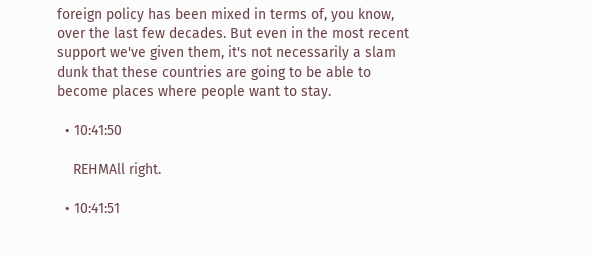foreign policy has been mixed in terms of, you know, over the last few decades. But even in the most recent support we've given them, it's not necessarily a slam dunk that these countries are going to be able to become places where people want to stay.

  • 10:41:50

    REHMAll right.

  • 10:41:51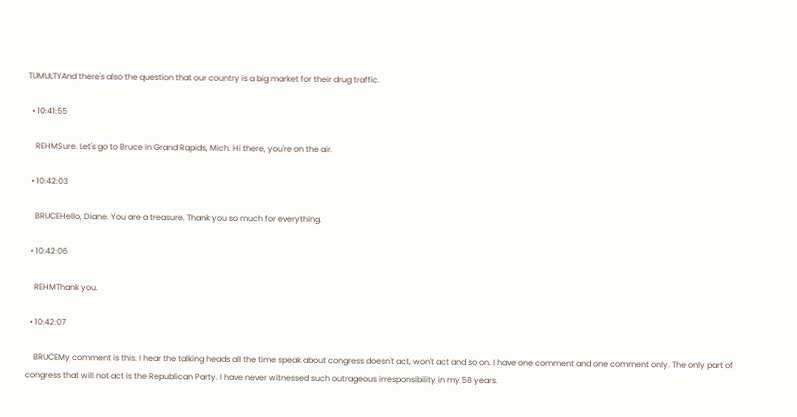TUMULTYAnd there's also the question that our country is a big market for their drug traffic.

  • 10:41:55

    REHMSure. Let's go to Bruce in Grand Rapids, Mich. Hi there, you're on the air.

  • 10:42:03

    BRUCEHello, Diane. You are a treasure. Thank you so much for everything.

  • 10:42:06

    REHMThank you.

  • 10:42:07

    BRUCEMy comment is this. I hear the talking heads all the time speak about congress doesn't act, won't act and so on. I have one comment and one comment only. The only part of congress that will not act is the Republican Party. I have never witnessed such outrageous irresponsibility in my 58 years.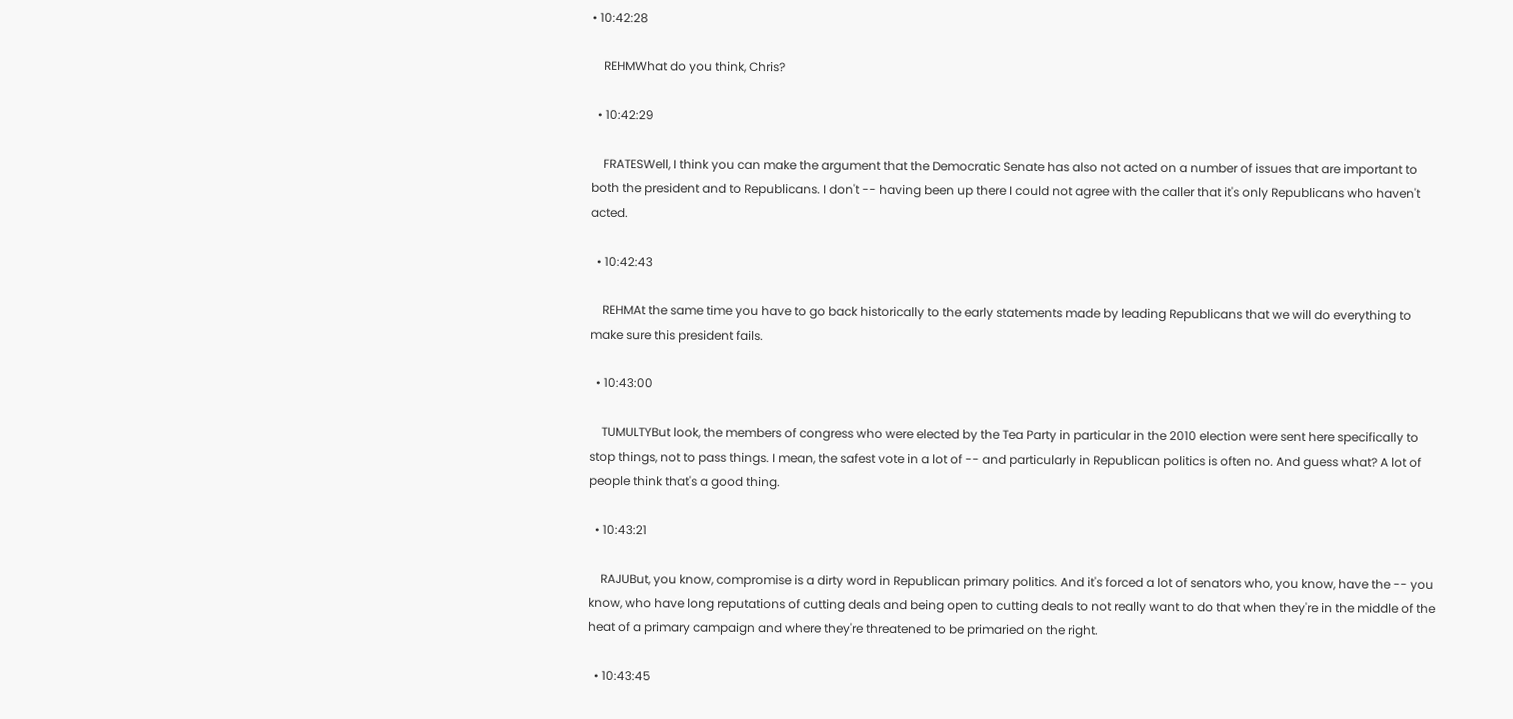• 10:42:28

    REHMWhat do you think, Chris?

  • 10:42:29

    FRATESWell, I think you can make the argument that the Democratic Senate has also not acted on a number of issues that are important to both the president and to Republicans. I don't -- having been up there I could not agree with the caller that it's only Republicans who haven't acted.

  • 10:42:43

    REHMAt the same time you have to go back historically to the early statements made by leading Republicans that we will do everything to make sure this president fails.

  • 10:43:00

    TUMULTYBut look, the members of congress who were elected by the Tea Party in particular in the 2010 election were sent here specifically to stop things, not to pass things. I mean, the safest vote in a lot of -- and particularly in Republican politics is often no. And guess what? A lot of people think that's a good thing.

  • 10:43:21

    RAJUBut, you know, compromise is a dirty word in Republican primary politics. And it's forced a lot of senators who, you know, have the -- you know, who have long reputations of cutting deals and being open to cutting deals to not really want to do that when they're in the middle of the heat of a primary campaign and where they're threatened to be primaried on the right.

  • 10:43:45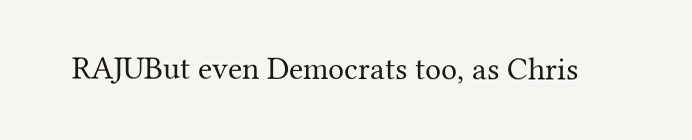RAJUBut even Democrats too, as Chris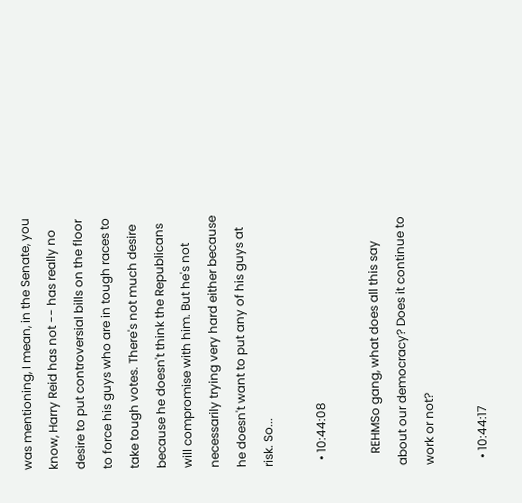was mentioning, I mean, in the Senate, you know, Harry Reid has not -- has really no desire to put controversial bills on the floor to force his guys who are in tough races to take tough votes. There's not much desire because he doesn't think the Republicans will compromise with him. But he's not necessarily trying very hard either because he doesn't want to put any of his guys at risk. So...

  • 10:44:08

    REHMSo gang, what does all this say about our democracy? Does it continue to work or not?

  • 10:44:17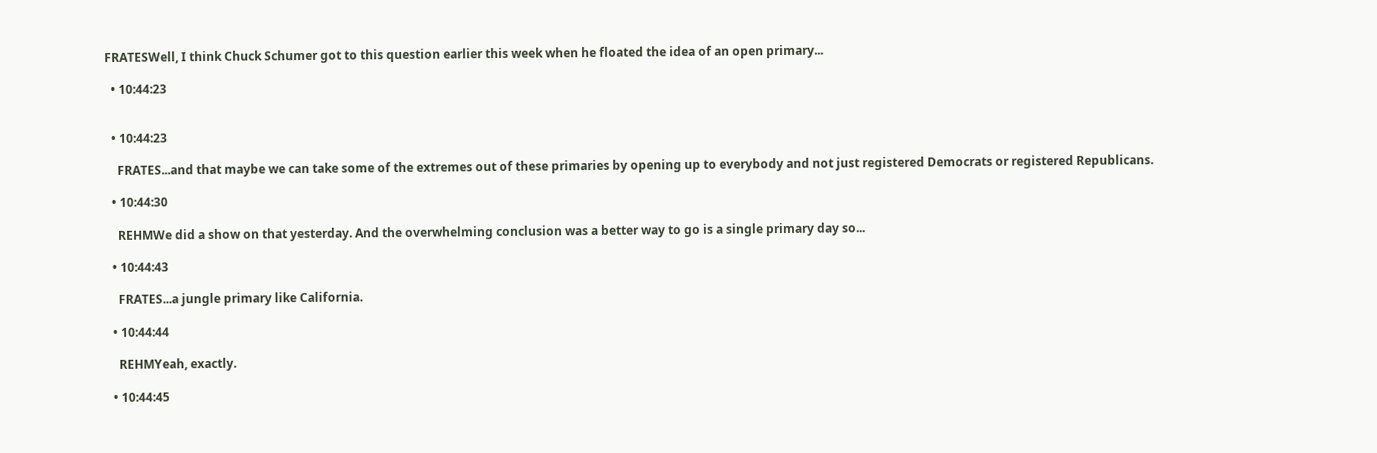FRATESWell, I think Chuck Schumer got to this question earlier this week when he floated the idea of an open primary...

  • 10:44:23


  • 10:44:23

    FRATES...and that maybe we can take some of the extremes out of these primaries by opening up to everybody and not just registered Democrats or registered Republicans.

  • 10:44:30

    REHMWe did a show on that yesterday. And the overwhelming conclusion was a better way to go is a single primary day so...

  • 10:44:43

    FRATES...a jungle primary like California.

  • 10:44:44

    REHMYeah, exactly.

  • 10:44:45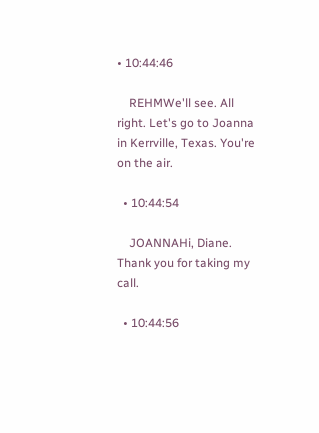• 10:44:46

    REHMWe'll see. All right. Let's go to Joanna in Kerrville, Texas. You're on the air.

  • 10:44:54

    JOANNAHi, Diane. Thank you for taking my call.

  • 10:44:56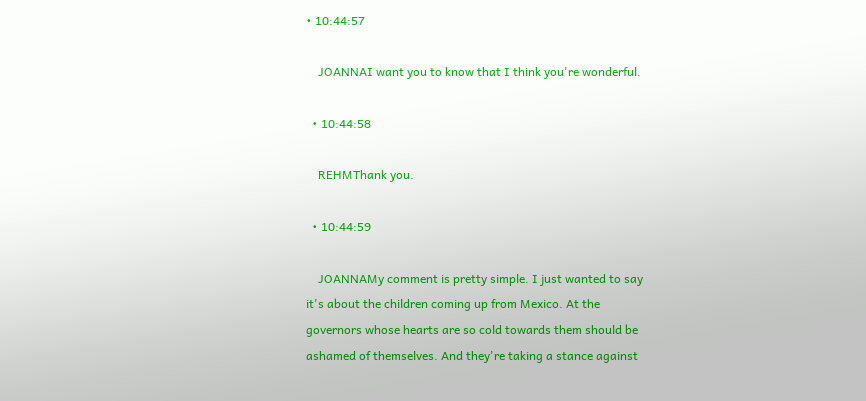• 10:44:57

    JOANNAI want you to know that I think you're wonderful.

  • 10:44:58

    REHMThank you.

  • 10:44:59

    JOANNAMy comment is pretty simple. I just wanted to say it's about the children coming up from Mexico. At the governors whose hearts are so cold towards them should be ashamed of themselves. And they're taking a stance against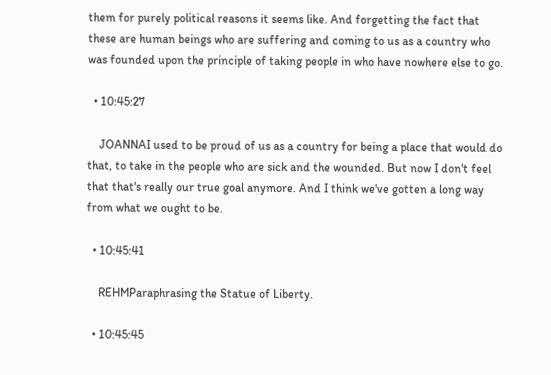them for purely political reasons it seems like. And forgetting the fact that these are human beings who are suffering and coming to us as a country who was founded upon the principle of taking people in who have nowhere else to go.

  • 10:45:27

    JOANNAI used to be proud of us as a country for being a place that would do that, to take in the people who are sick and the wounded. But now I don't feel that that's really our true goal anymore. And I think we've gotten a long way from what we ought to be.

  • 10:45:41

    REHMParaphrasing the Statue of Liberty.

  • 10:45:45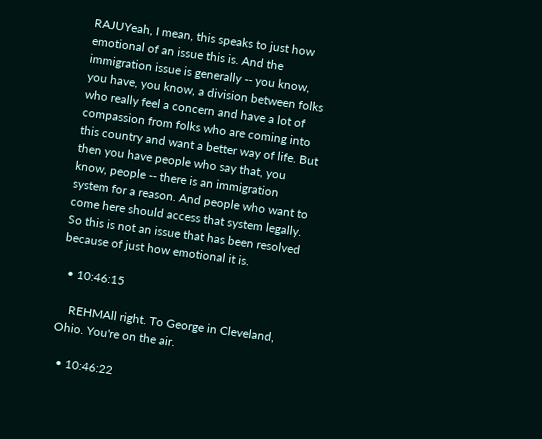RAJUYeah, I mean, this speaks to just how emotional of an issue this is. And the immigration issue is generally -- you know, you have, you know, a division between folks who really feel a concern and have a lot of compassion from folks who are coming into this country and want a better way of life. But then you have people who say that, you know, people -- there is an immigration system for a reason. And people who want to come here should access that system legally. So this is not an issue that has been resolved because of just how emotional it is.

  • 10:46:15

    REHMAll right. To George in Cleveland, Ohio. You're on the air.

  • 10:46:22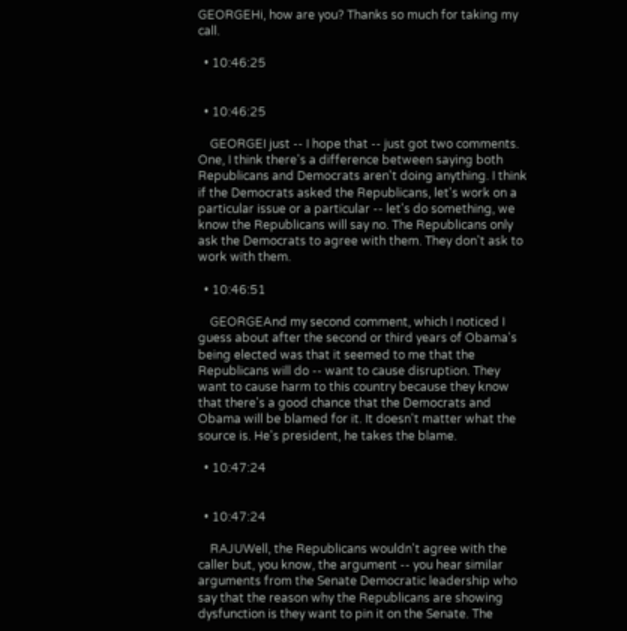GEORGEHi, how are you? Thanks so much for taking my call.

  • 10:46:25


  • 10:46:25

    GEORGEI just -- I hope that -- just got two comments. One, I think there's a difference between saying both Republicans and Democrats aren't doing anything. I think if the Democrats asked the Republicans, let's work on a particular issue or a particular -- let's do something, we know the Republicans will say no. The Republicans only ask the Democrats to agree with them. They don't ask to work with them.

  • 10:46:51

    GEORGEAnd my second comment, which I noticed I guess about after the second or third years of Obama's being elected was that it seemed to me that the Republicans will do -- want to cause disruption. They want to cause harm to this country because they know that there's a good chance that the Democrats and Obama will be blamed for it. It doesn't matter what the source is. He's president, he takes the blame.

  • 10:47:24


  • 10:47:24

    RAJUWell, the Republicans wouldn't agree with the caller but, you know, the argument -- you hear similar arguments from the Senate Democratic leadership who say that the reason why the Republicans are showing dysfunction is they want to pin it on the Senate. The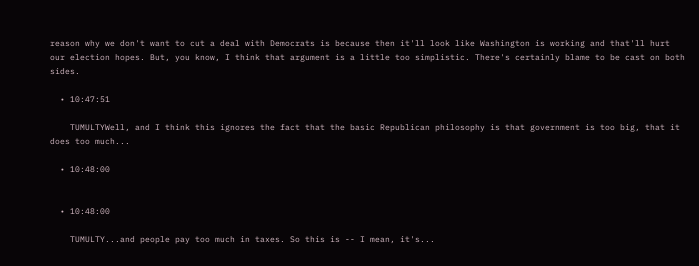reason why we don't want to cut a deal with Democrats is because then it'll look like Washington is working and that'll hurt our election hopes. But, you know, I think that argument is a little too simplistic. There's certainly blame to be cast on both sides.

  • 10:47:51

    TUMULTYWell, and I think this ignores the fact that the basic Republican philosophy is that government is too big, that it does too much...

  • 10:48:00


  • 10:48:00

    TUMULTY...and people pay too much in taxes. So this is -- I mean, it's...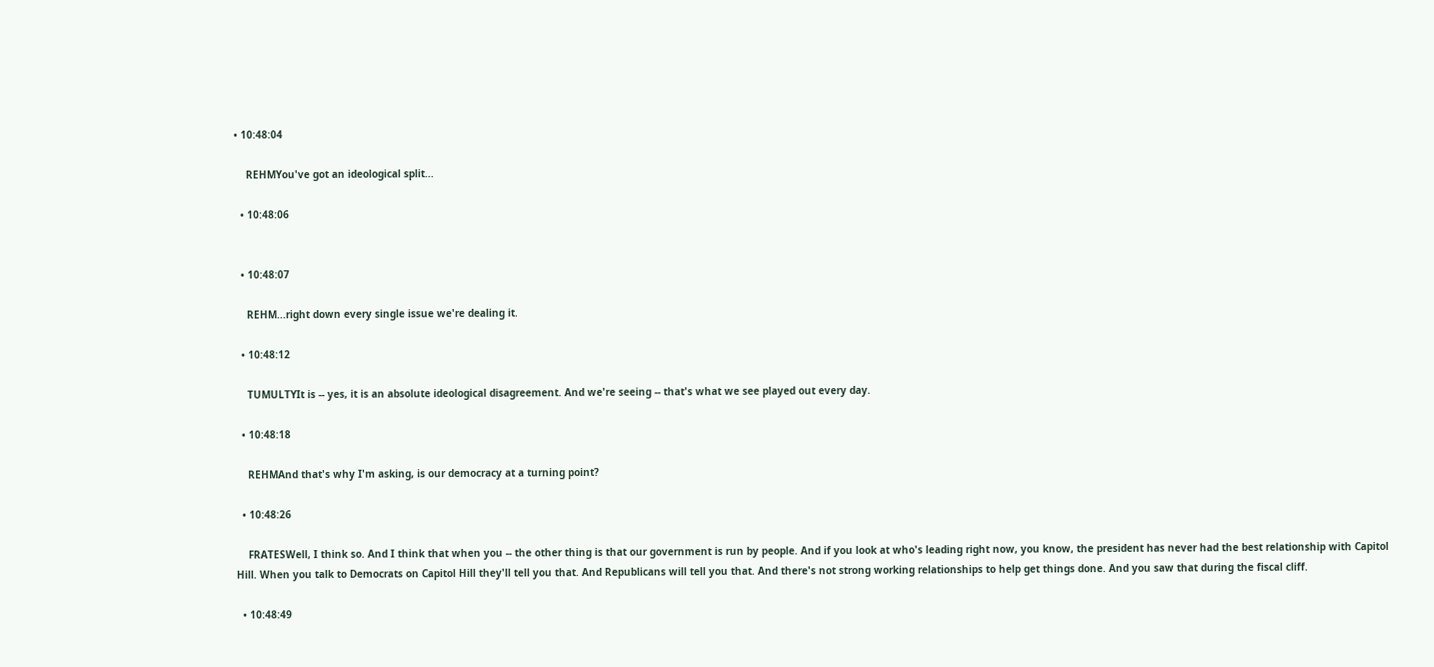• 10:48:04

    REHMYou've got an ideological split...

  • 10:48:06


  • 10:48:07

    REHM...right down every single issue we're dealing it.

  • 10:48:12

    TUMULTYIt is -- yes, it is an absolute ideological disagreement. And we're seeing -- that's what we see played out every day.

  • 10:48:18

    REHMAnd that's why I'm asking, is our democracy at a turning point?

  • 10:48:26

    FRATESWell, I think so. And I think that when you -- the other thing is that our government is run by people. And if you look at who's leading right now, you know, the president has never had the best relationship with Capitol Hill. When you talk to Democrats on Capitol Hill they'll tell you that. And Republicans will tell you that. And there's not strong working relationships to help get things done. And you saw that during the fiscal cliff.

  • 10:48:49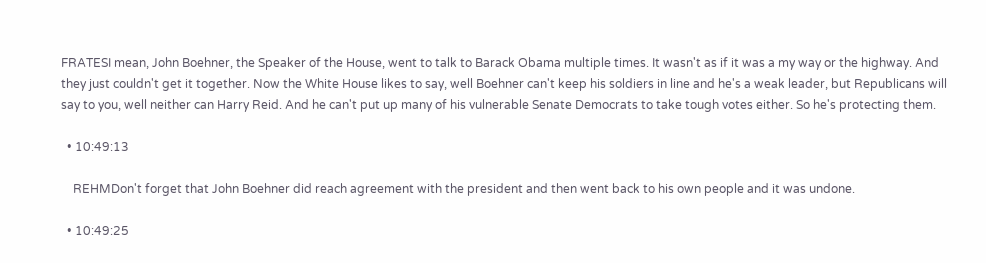FRATESI mean, John Boehner, the Speaker of the House, went to talk to Barack Obama multiple times. It wasn't as if it was a my way or the highway. And they just couldn't get it together. Now the White House likes to say, well Boehner can't keep his soldiers in line and he's a weak leader, but Republicans will say to you, well neither can Harry Reid. And he can't put up many of his vulnerable Senate Democrats to take tough votes either. So he's protecting them.

  • 10:49:13

    REHMDon't forget that John Boehner did reach agreement with the president and then went back to his own people and it was undone.

  • 10:49:25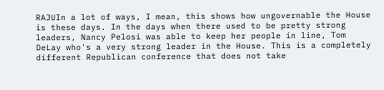RAJUIn a lot of ways, I mean, this shows how ungovernable the House is these days. In the days when there used to be pretty strong leaders, Nancy Pelosi was able to keep her people in line, Tom DeLay who's a very strong leader in the House. This is a completely different Republican conference that does not take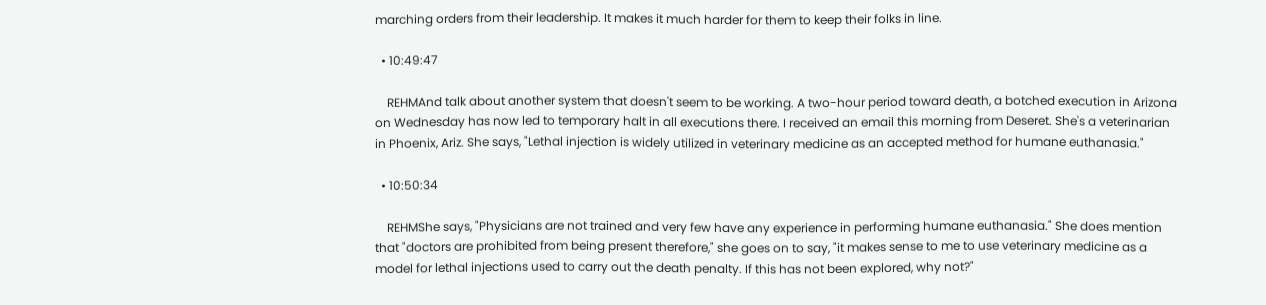marching orders from their leadership. It makes it much harder for them to keep their folks in line.

  • 10:49:47

    REHMAnd talk about another system that doesn't seem to be working. A two-hour period toward death, a botched execution in Arizona on Wednesday has now led to temporary halt in all executions there. I received an email this morning from Deseret. She's a veterinarian in Phoenix, Ariz. She says, "Lethal injection is widely utilized in veterinary medicine as an accepted method for humane euthanasia."

  • 10:50:34

    REHMShe says, "Physicians are not trained and very few have any experience in performing humane euthanasia." She does mention that "doctors are prohibited from being present therefore," she goes on to say, "it makes sense to me to use veterinary medicine as a model for lethal injections used to carry out the death penalty. If this has not been explored, why not?"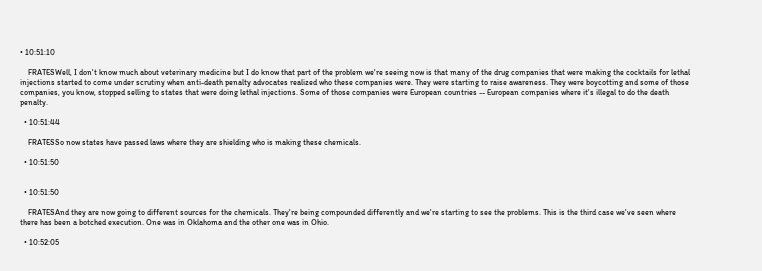• 10:51:10

    FRATESWell, I don't know much about veterinary medicine but I do know that part of the problem we're seeing now is that many of the drug companies that were making the cocktails for lethal injections started to come under scrutiny when anti-death penalty advocates realized who these companies were. They were starting to raise awareness. They were boycotting and some of those companies, you know, stopped selling to states that were doing lethal injections. Some of those companies were European countries -- European companies where it's illegal to do the death penalty.

  • 10:51:44

    FRATESSo now states have passed laws where they are shielding who is making these chemicals.

  • 10:51:50


  • 10:51:50

    FRATESAnd they are now going to different sources for the chemicals. They're being compounded differently and we're starting to see the problems. This is the third case we've seen where there has been a botched execution. One was in Oklahoma and the other one was in Ohio.

  • 10:52:05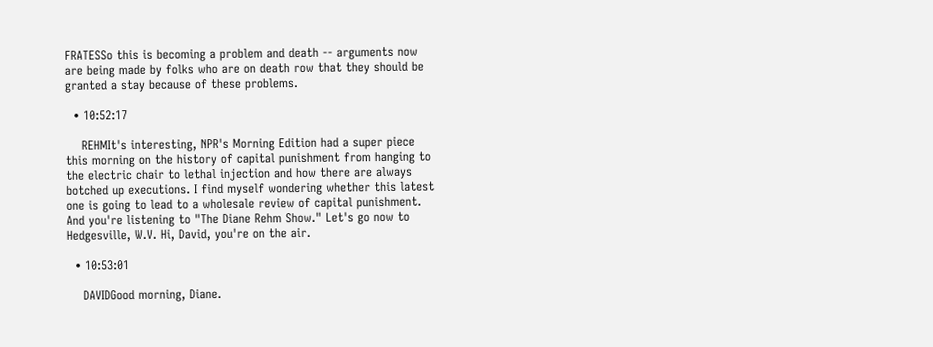FRATESSo this is becoming a problem and death -- arguments now are being made by folks who are on death row that they should be granted a stay because of these problems.

  • 10:52:17

    REHMIt's interesting, NPR's Morning Edition had a super piece this morning on the history of capital punishment from hanging to the electric chair to lethal injection and how there are always botched up executions. I find myself wondering whether this latest one is going to lead to a wholesale review of capital punishment. And you're listening to "The Diane Rehm Show." Let's go now to Hedgesville, W.V. Hi, David, you're on the air.

  • 10:53:01

    DAVIDGood morning, Diane.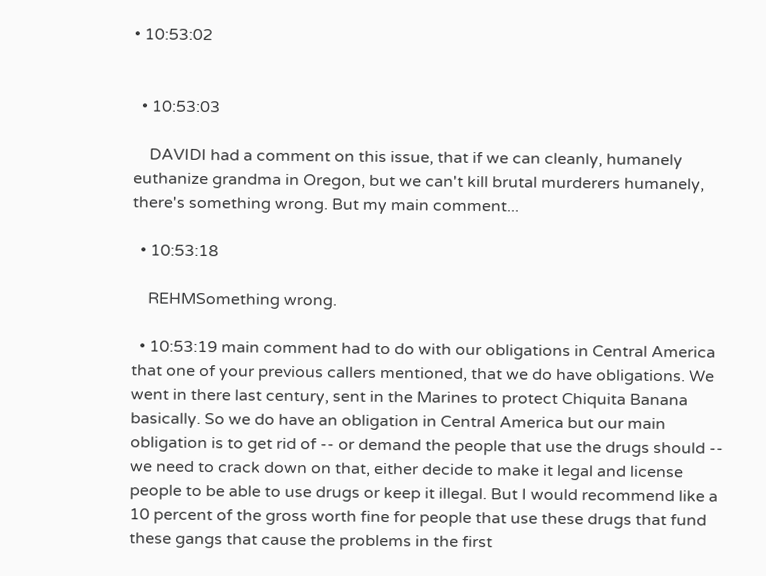• 10:53:02


  • 10:53:03

    DAVIDI had a comment on this issue, that if we can cleanly, humanely euthanize grandma in Oregon, but we can't kill brutal murderers humanely, there's something wrong. But my main comment...

  • 10:53:18

    REHMSomething wrong.

  • 10:53:19 main comment had to do with our obligations in Central America that one of your previous callers mentioned, that we do have obligations. We went in there last century, sent in the Marines to protect Chiquita Banana basically. So we do have an obligation in Central America but our main obligation is to get rid of -- or demand the people that use the drugs should -- we need to crack down on that, either decide to make it legal and license people to be able to use drugs or keep it illegal. But I would recommend like a 10 percent of the gross worth fine for people that use these drugs that fund these gangs that cause the problems in the first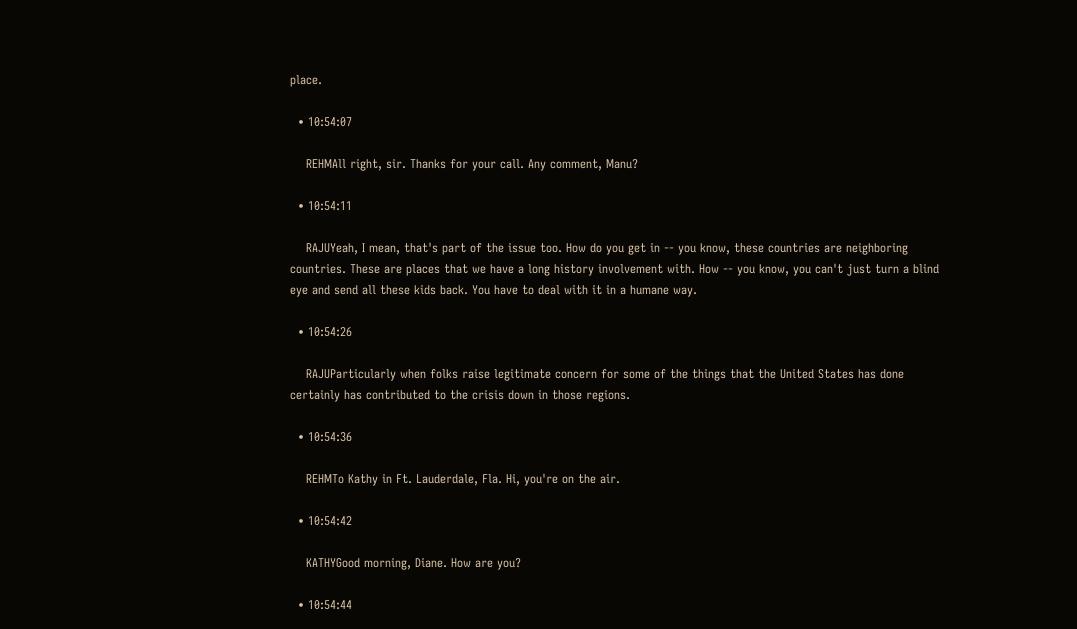place.

  • 10:54:07

    REHMAll right, sir. Thanks for your call. Any comment, Manu?

  • 10:54:11

    RAJUYeah, I mean, that's part of the issue too. How do you get in -- you know, these countries are neighboring countries. These are places that we have a long history involvement with. How -- you know, you can't just turn a blind eye and send all these kids back. You have to deal with it in a humane way.

  • 10:54:26

    RAJUParticularly when folks raise legitimate concern for some of the things that the United States has done certainly has contributed to the crisis down in those regions.

  • 10:54:36

    REHMTo Kathy in Ft. Lauderdale, Fla. Hi, you're on the air.

  • 10:54:42

    KATHYGood morning, Diane. How are you?

  • 10:54:44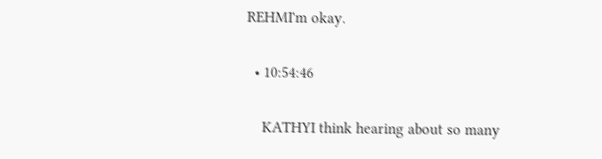REHMI'm okay.

  • 10:54:46

    KATHYI think hearing about so many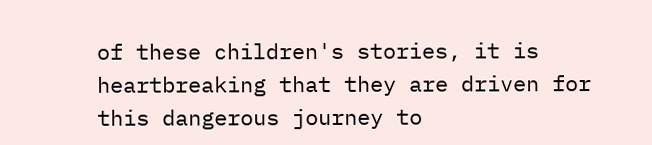of these children's stories, it is heartbreaking that they are driven for this dangerous journey to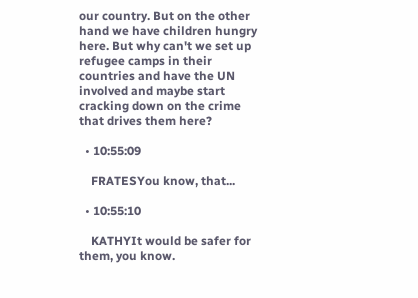our country. But on the other hand we have children hungry here. But why can't we set up refugee camps in their countries and have the UN involved and maybe start cracking down on the crime that drives them here?

  • 10:55:09

    FRATESYou know, that...

  • 10:55:10

    KATHYIt would be safer for them, you know.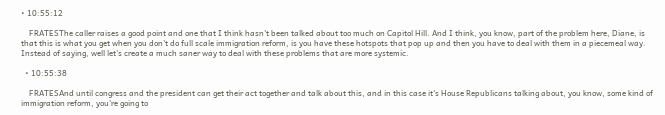• 10:55:12

    FRATESThe caller raises a good point and one that I think hasn't been talked about too much on Capitol Hill. And I think, you know, part of the problem here, Diane, is that this is what you get when you don't do full scale immigration reform, is you have these hotspots that pop up and then you have to deal with them in a piecemeal way. Instead of saying, well let's create a much saner way to deal with these problems that are more systemic.

  • 10:55:38

    FRATESAnd until congress and the president can get their act together and talk about this, and in this case it's House Republicans talking about, you know, some kind of immigration reform, you're going to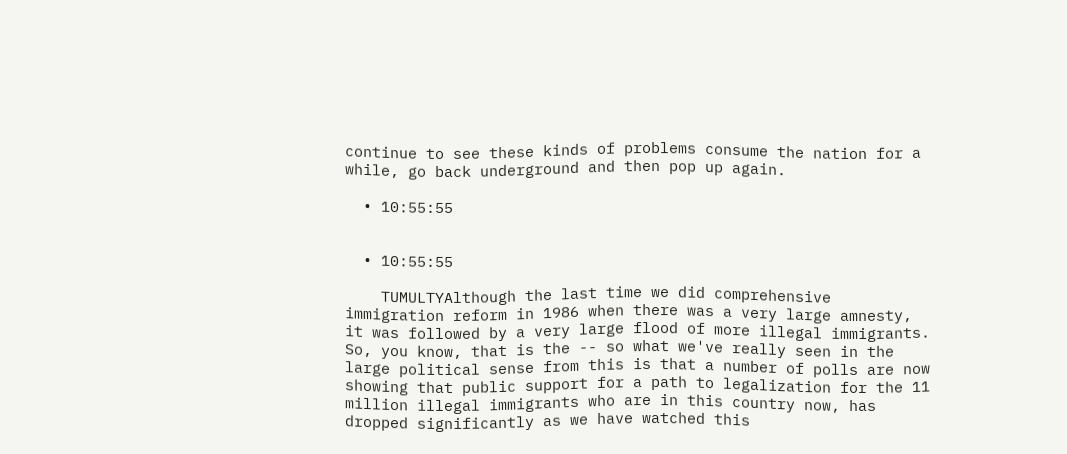continue to see these kinds of problems consume the nation for a while, go back underground and then pop up again.

  • 10:55:55


  • 10:55:55

    TUMULTYAlthough the last time we did comprehensive immigration reform in 1986 when there was a very large amnesty, it was followed by a very large flood of more illegal immigrants. So, you know, that is the -- so what we've really seen in the large political sense from this is that a number of polls are now showing that public support for a path to legalization for the 11 million illegal immigrants who are in this country now, has dropped significantly as we have watched this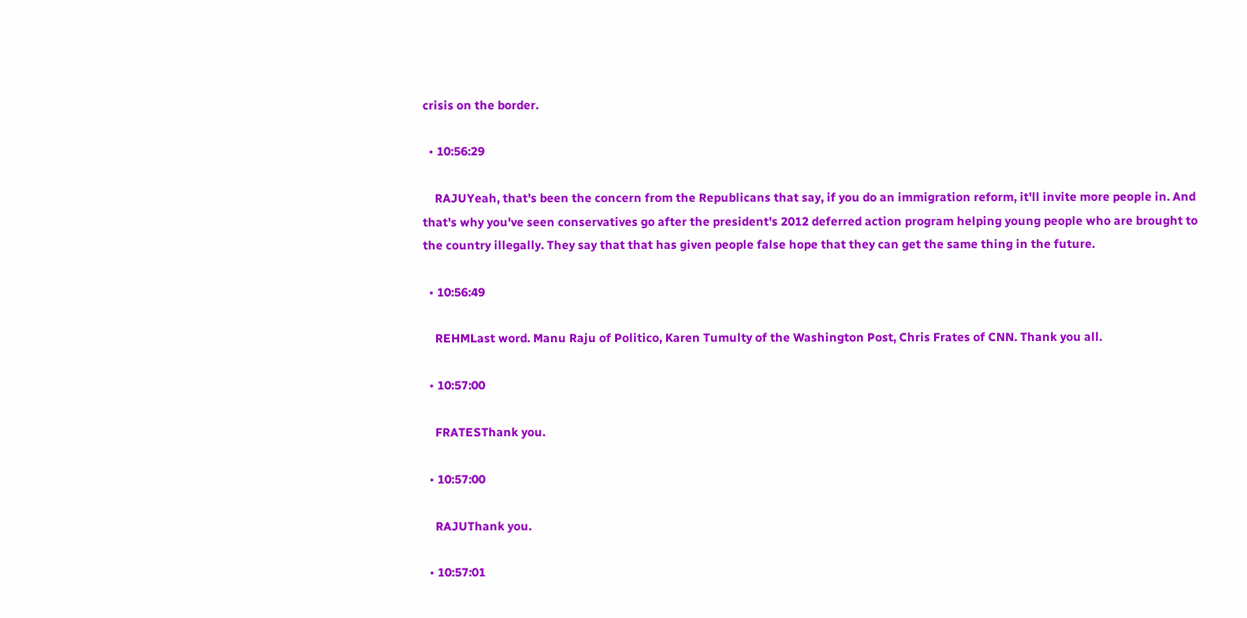crisis on the border.

  • 10:56:29

    RAJUYeah, that's been the concern from the Republicans that say, if you do an immigration reform, it'll invite more people in. And that's why you've seen conservatives go after the president's 2012 deferred action program helping young people who are brought to the country illegally. They say that that has given people false hope that they can get the same thing in the future.

  • 10:56:49

    REHMLast word. Manu Raju of Politico, Karen Tumulty of the Washington Post, Chris Frates of CNN. Thank you all.

  • 10:57:00

    FRATESThank you.

  • 10:57:00

    RAJUThank you.

  • 10:57:01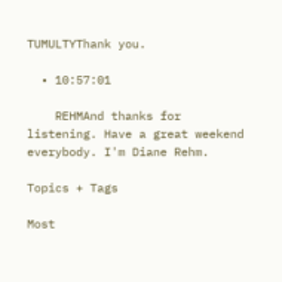TUMULTYThank you.

  • 10:57:01

    REHMAnd thanks for listening. Have a great weekend everybody. I'm Diane Rehm.

Topics + Tags

Most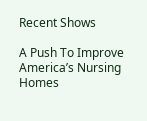Recent Shows

A Push To Improve America’s Nursing Homes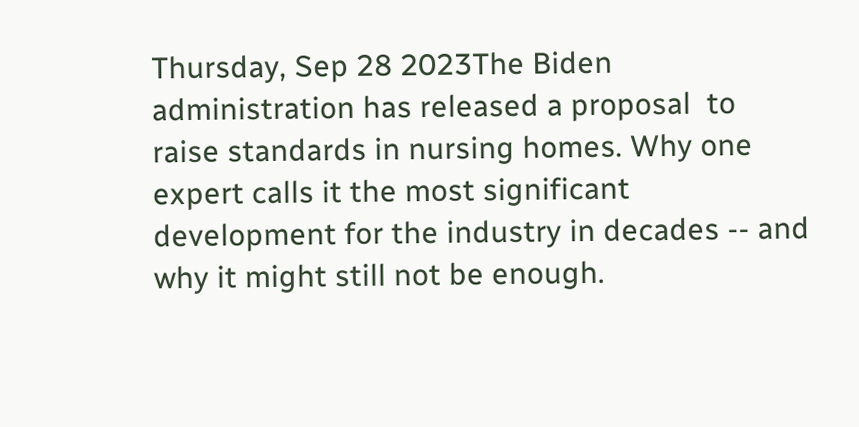Thursday, Sep 28 2023The Biden administration has released a proposal  to raise standards in nursing homes. Why one expert calls it the most significant development for the industry in decades -- and why it might still not be enough.